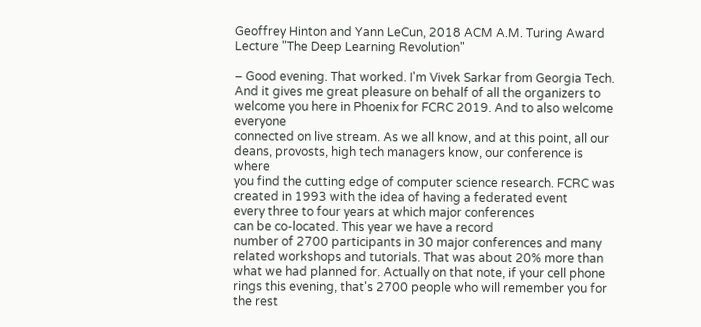Geoffrey Hinton and Yann LeCun, 2018 ACM A.M. Turing Award Lecture "The Deep Learning Revolution"

– Good evening. That worked. I'm Vivek Sarkar from Georgia Tech. And it gives me great pleasure on behalf of all the organizers to welcome you here in Phoenix for FCRC 2019. And to also welcome everyone
connected on live stream. As we all know, and at this point, all our deans, provosts, high tech managers know, our conference is where
you find the cutting edge of computer science research. FCRC was created in 1993 with the idea of having a federated event
every three to four years at which major conferences
can be co-located. This year we have a record
number of 2700 participants in 30 major conferences and many related workshops and tutorials. That was about 20% more than
what we had planned for. Actually on that note, if your cell phone rings this evening, that's 2700 people who will remember you for the rest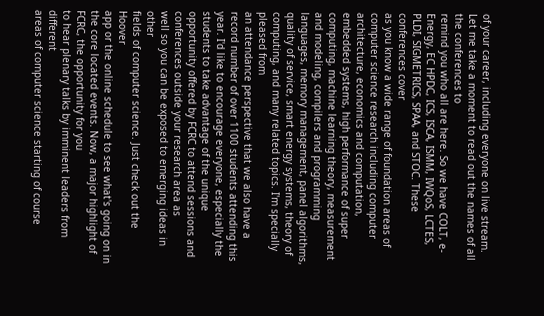of your career, including everyone on live stream. Let me take a moment to read out the names of all the conferences to
remind you who all are here. So we have COLT, e-Energy, EC HPDC, ICS, ISCA, ISMM, IWQoS, LCTES, PLDI, SIGMETRICS, SPAA, and STOC. These conferences cover
as you know a wide range of foundation areas of
computer science research including computer architecture, economics and computation, embedded systems, high performance of super computing, machine learning theory, measurement and modeling, compilers and programming languages, memory management, panel algorithms, quality of service, smart energy systems, theory of computing, and many related topics. I'm specially pleased from
an attendance perspective that we also have a record number of over 1100 students attending this year. I'd like to encourage everyone, especially the students to take advantage of the unique opportunity offered by FCRC to attend sessions and conferences outside your research area as
well so you can be exposed to emerging ideas in other
fields of computer science. Just check out the Hoover
app or the online schedule to see what's going on in
the core located events. Now, a major highlight of FCRC, the opportunity for you
to hear plenary talks by imminent leaders from different
areas of computer science starting of course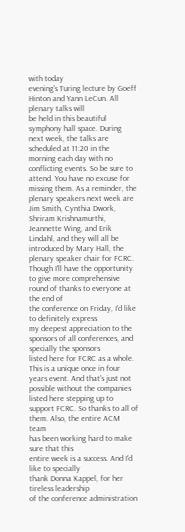with today
evening's Turing lecture by Goeff Hinton and Yann LeCun. All plenary talks will
be held in this beautiful symphony hall space. During next week, the talks are scheduled at 11:20 in the morning each day with no conflicting events. So be sure to attend. You have no excuse for missing them. As a reminder, the
plenary speakers next week are Jim Smith, Cynthia Dwork, Shriram Krishnamurthi, Jeannette Wing, and Erik Lindahl, and they will all be
introduced by Mary Hall, the plenary speaker chair for FCRC. Though I'll have the opportunity to give more comprehensive round of thanks to everyone at the end of
the conference on Friday, I'd like to definitely express
my deepest appreciation to the sponsors of all conferences, and specially the sponsors
listed here for FCRC as a whole. This is a unique once in four years event. And that's just not possible without the companies listed here stepping up to support FCRC. So thanks to all of them. Also, the entire ACM team
has been working hard to make sure that this
entire week is a success. And I'd like to specially
thank Donna Kappel, for her tireless leadership
of the conference administration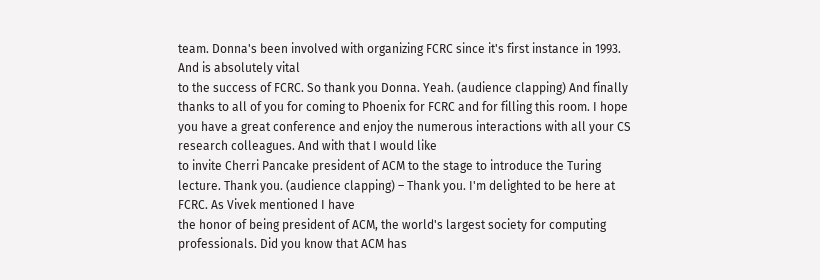team. Donna's been involved with organizing FCRC since it's first instance in 1993. And is absolutely vital
to the success of FCRC. So thank you Donna. Yeah. (audience clapping) And finally thanks to all of you for coming to Phoenix for FCRC and for filling this room. I hope you have a great conference and enjoy the numerous interactions with all your CS research colleagues. And with that I would like
to invite Cherri Pancake president of ACM to the stage to introduce the Turing lecture. Thank you. (audience clapping) – Thank you. I'm delighted to be here at FCRC. As Vivek mentioned I have
the honor of being president of ACM, the world's largest society for computing professionals. Did you know that ACM has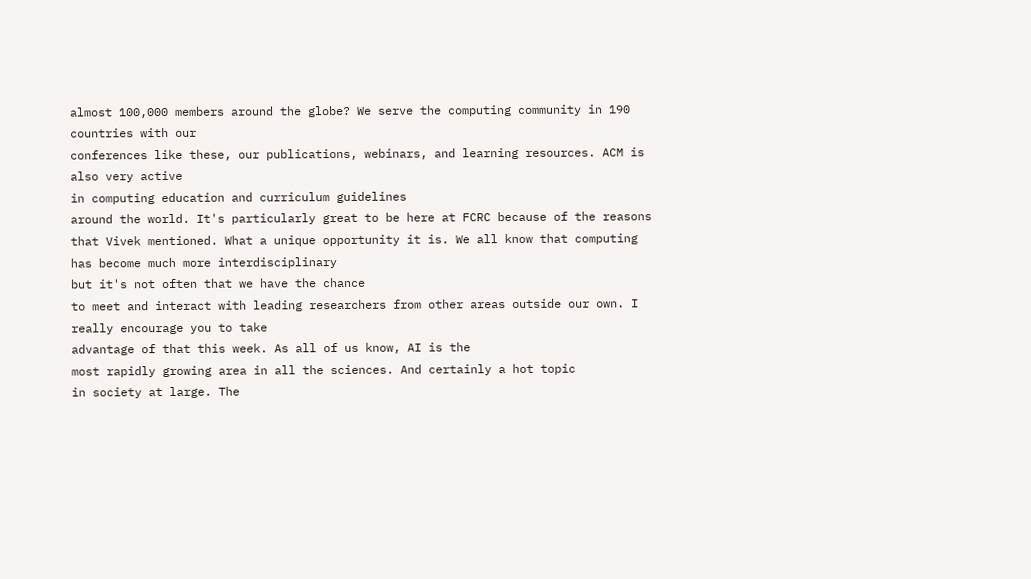almost 100,000 members around the globe? We serve the computing community in 190 countries with our
conferences like these, our publications, webinars, and learning resources. ACM is also very active
in computing education and curriculum guidelines
around the world. It's particularly great to be here at FCRC because of the reasons
that Vivek mentioned. What a unique opportunity it is. We all know that computing has become much more interdisciplinary
but it's not often that we have the chance
to meet and interact with leading researchers from other areas outside our own. I really encourage you to take
advantage of that this week. As all of us know, AI is the
most rapidly growing area in all the sciences. And certainly a hot topic
in society at large. The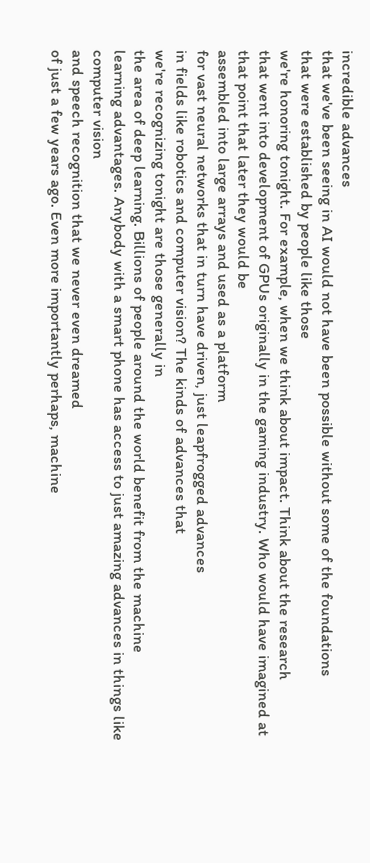incredible advances
that we've been seeing in AI would not have been possible without some of the foundations
that were established by people like those
we're honoring tonight. For example, when we think about impact. Think about the research
that went into development of GPUs originally in the gaming industry. Who would have imagined at that point that later they would be
assembled into large arrays and used as a platform
for vast neural networks that in turn have driven, just leapfrogged advances
in fields like robotics and computer vision? The kinds of advances that
we're recognizing tonight are those generally in
the area of deep learning. Billions of people around the world benefit from the machine
learning advantages. Anybody with a smart phone has access to just amazing advances in things like computer vision
and speech recognition that we never even dreamed
of just a few years ago. Even more importantly perhaps, machine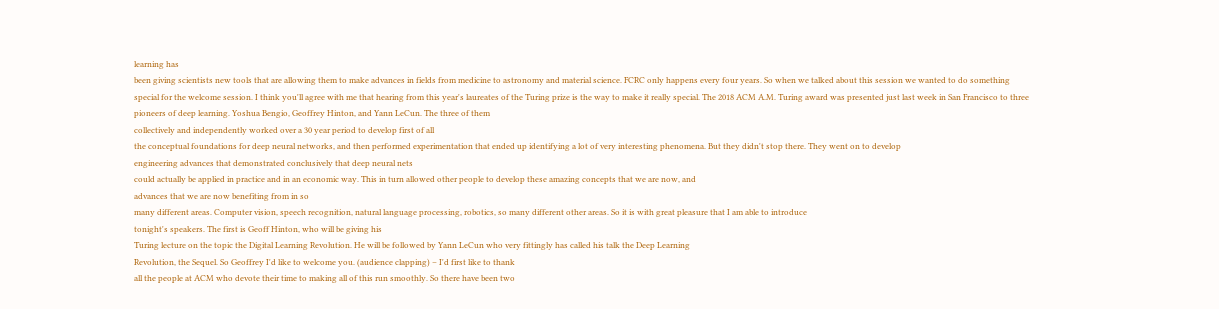learning has
been giving scientists new tools that are allowing them to make advances in fields from medicine to astronomy and material science. FCRC only happens every four years. So when we talked about this session we wanted to do something
special for the welcome session. I think you'll agree with me that hearing from this year's laureates of the Turing prize is the way to make it really special. The 2018 ACM A.M. Turing award was presented just last week in San Francisco to three
pioneers of deep learning. Yoshua Bengio, Geoffrey Hinton, and Yann LeCun. The three of them
collectively and independently worked over a 30 year period to develop first of all
the conceptual foundations for deep neural networks, and then performed experimentation that ended up identifying a lot of very interesting phenomena. But they didn't stop there. They went on to develop
engineering advances that demonstrated conclusively that deep neural nets
could actually be applied in practice and in an economic way. This in turn allowed other people to develop these amazing concepts that we are now, and
advances that we are now benefiting from in so
many different areas. Computer vision, speech recognition, natural language processing, robotics, so many different other areas. So it is with great pleasure that I am able to introduce
tonight's speakers. The first is Geoff Hinton, who will be giving his
Turing lecture on the topic the Digital Learning Revolution. He will be followed by Yann LeCun who very fittingly has called his talk the Deep Learning
Revolution, the Sequel. So Geoffrey I'd like to welcome you. (audience clapping) – I'd first like to thank
all the people at ACM who devote their time to making all of this run smoothly. So there have been two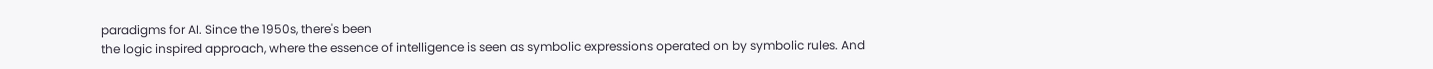paradigms for AI. Since the 1950s, there's been
the logic inspired approach, where the essence of intelligence is seen as symbolic expressions operated on by symbolic rules. And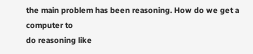the main problem has been reasoning. How do we get a computer to
do reasoning like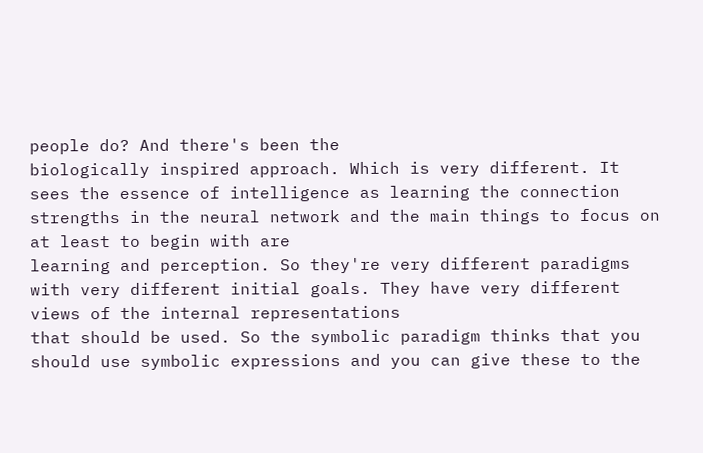people do? And there's been the
biologically inspired approach. Which is very different. It sees the essence of intelligence as learning the connection
strengths in the neural network and the main things to focus on at least to begin with are
learning and perception. So they're very different paradigms with very different initial goals. They have very different views of the internal representations
that should be used. So the symbolic paradigm thinks that you should use symbolic expressions and you can give these to the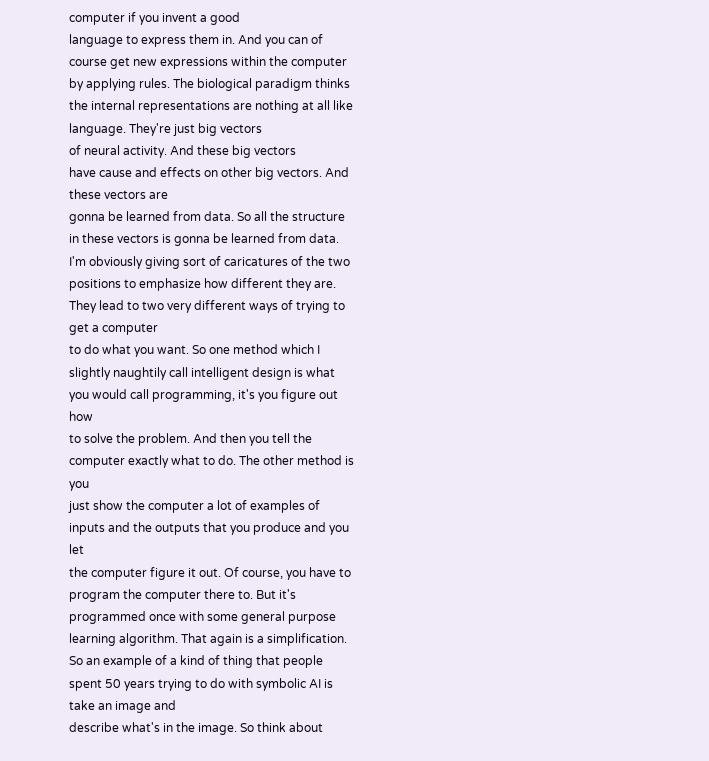computer if you invent a good
language to express them in. And you can of course get new expressions within the computer by applying rules. The biological paradigm thinks the internal representations are nothing at all like language. They're just big vectors
of neural activity. And these big vectors
have cause and effects on other big vectors. And these vectors are
gonna be learned from data. So all the structure in these vectors is gonna be learned from data. I'm obviously giving sort of caricatures of the two positions to emphasize how different they are. They lead to two very different ways of trying to get a computer
to do what you want. So one method which I slightly naughtily call intelligent design is what you would call programming, it's you figure out how
to solve the problem. And then you tell the
computer exactly what to do. The other method is you
just show the computer a lot of examples of
inputs and the outputs that you produce and you let
the computer figure it out. Of course, you have to
program the computer there to. But it's programmed once with some general purpose
learning algorithm. That again is a simplification. So an example of a kind of thing that people spent 50 years trying to do with symbolic AI is take an image and
describe what's in the image. So think about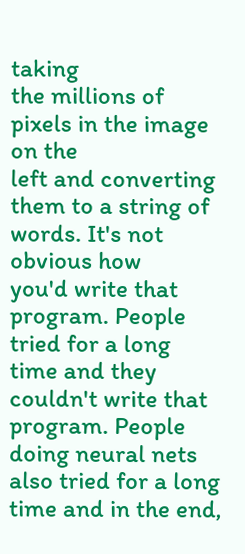taking
the millions of pixels in the image on the
left and converting them to a string of words. It's not obvious how
you'd write that program. People tried for a long time and they couldn't write that program. People doing neural nets
also tried for a long time and in the end,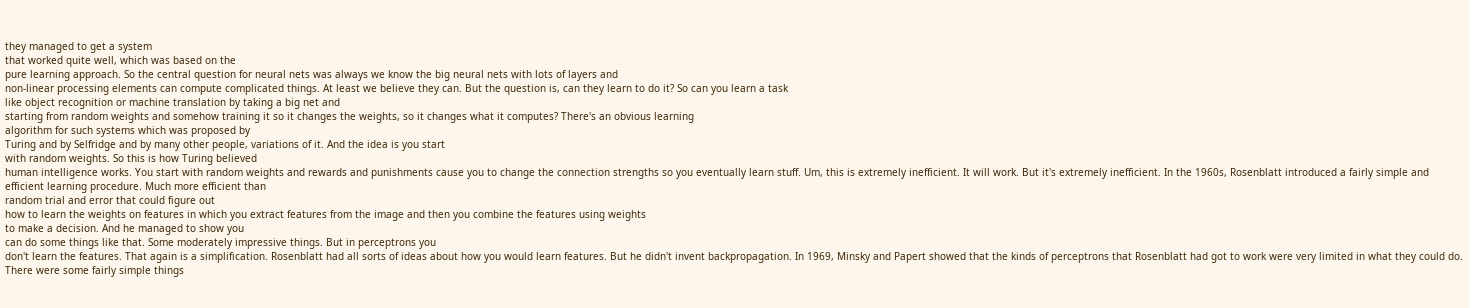they managed to get a system
that worked quite well, which was based on the
pure learning approach. So the central question for neural nets was always we know the big neural nets with lots of layers and
non-linear processing elements can compute complicated things. At least we believe they can. But the question is, can they learn to do it? So can you learn a task
like object recognition or machine translation by taking a big net and
starting from random weights and somehow training it so it changes the weights, so it changes what it computes? There's an obvious learning
algorithm for such systems which was proposed by
Turing and by Selfridge and by many other people, variations of it. And the idea is you start
with random weights. So this is how Turing believed
human intelligence works. You start with random weights and rewards and punishments cause you to change the connection strengths so you eventually learn stuff. Um, this is extremely inefficient. It will work. But it's extremely inefficient. In the 1960s, Rosenblatt introduced a fairly simple and efficient learning procedure. Much more efficient than
random trial and error that could figure out
how to learn the weights on features in which you extract features from the image and then you combine the features using weights
to make a decision. And he managed to show you
can do some things like that. Some moderately impressive things. But in perceptrons you
don't learn the features. That again is a simplification. Rosenblatt had all sorts of ideas about how you would learn features. But he didn't invent backpropagation. In 1969, Minsky and Papert showed that the kinds of perceptrons that Rosenblatt had got to work were very limited in what they could do. There were some fairly simple things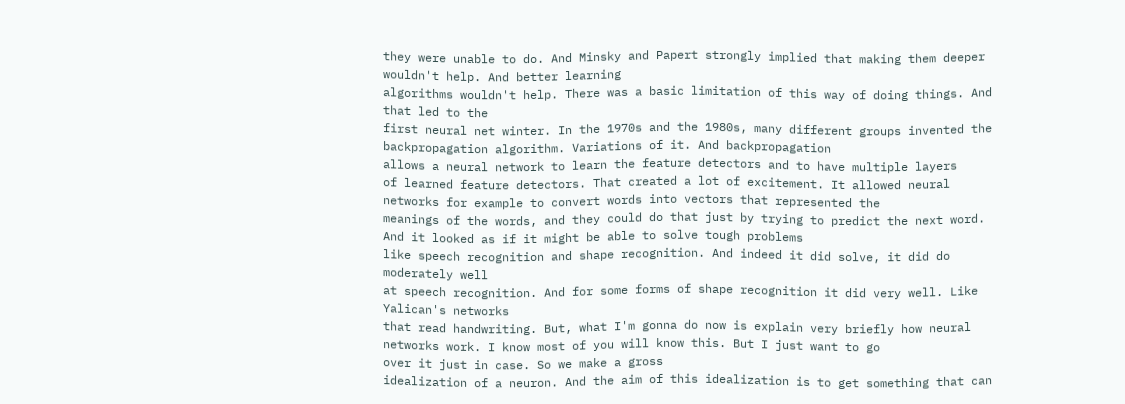they were unable to do. And Minsky and Papert strongly implied that making them deeper wouldn't help. And better learning
algorithms wouldn't help. There was a basic limitation of this way of doing things. And that led to the
first neural net winter. In the 1970s and the 1980s, many different groups invented the backpropagation algorithm. Variations of it. And backpropagation
allows a neural network to learn the feature detectors and to have multiple layers
of learned feature detectors. That created a lot of excitement. It allowed neural networks for example to convert words into vectors that represented the
meanings of the words, and they could do that just by trying to predict the next word. And it looked as if it might be able to solve tough problems
like speech recognition and shape recognition. And indeed it did solve, it did do moderately well
at speech recognition. And for some forms of shape recognition it did very well. Like Yalican's networks
that read handwriting. But, what I'm gonna do now is explain very briefly how neural networks work. I know most of you will know this. But I just want to go
over it just in case. So we make a gross
idealization of a neuron. And the aim of this idealization is to get something that can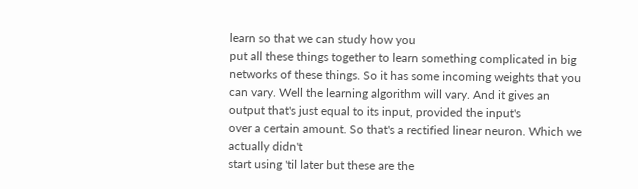learn so that we can study how you
put all these things together to learn something complicated in big networks of these things. So it has some incoming weights that you can vary. Well the learning algorithm will vary. And it gives an output that's just equal to its input, provided the input's
over a certain amount. So that's a rectified linear neuron. Which we actually didn't
start using 'til later but these are the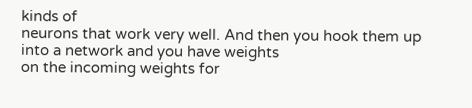kinds of
neurons that work very well. And then you hook them up into a network and you have weights
on the incoming weights for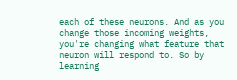each of these neurons. And as you change those incoming weights, you're changing what feature that neuron will respond to. So by learning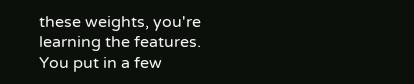these weights, you're learning the features. You put in a few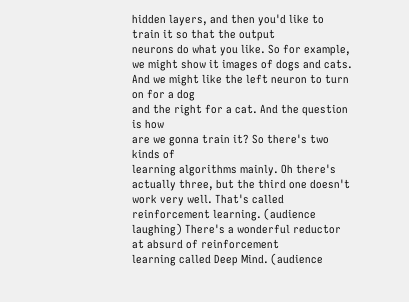hidden layers, and then you'd like to train it so that the output
neurons do what you like. So for example, we might show it images of dogs and cats. And we might like the left neuron to turn on for a dog
and the right for a cat. And the question is how
are we gonna train it? So there's two kinds of
learning algorithms mainly. Oh there's actually three, but the third one doesn't work very well. That's called reinforcement learning. (audience laughing) There's a wonderful reductor at absurd of reinforcement
learning called Deep Mind. (audience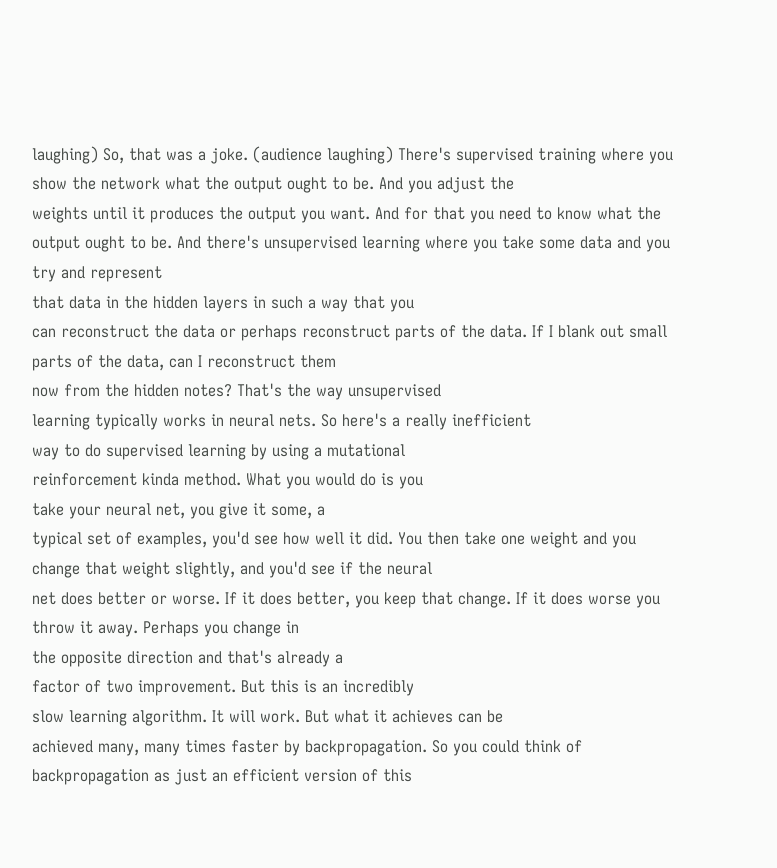laughing) So, that was a joke. (audience laughing) There's supervised training where you show the network what the output ought to be. And you adjust the
weights until it produces the output you want. And for that you need to know what the output ought to be. And there's unsupervised learning where you take some data and you try and represent
that data in the hidden layers in such a way that you
can reconstruct the data or perhaps reconstruct parts of the data. If I blank out small parts of the data, can I reconstruct them
now from the hidden notes? That's the way unsupervised
learning typically works in neural nets. So here's a really inefficient
way to do supervised learning by using a mutational
reinforcement kinda method. What you would do is you
take your neural net, you give it some, a
typical set of examples, you'd see how well it did. You then take one weight and you change that weight slightly, and you'd see if the neural
net does better or worse. If it does better, you keep that change. If it does worse you throw it away. Perhaps you change in
the opposite direction and that's already a
factor of two improvement. But this is an incredibly
slow learning algorithm. It will work. But what it achieves can be
achieved many, many times faster by backpropagation. So you could think of backpropagation as just an efficient version of this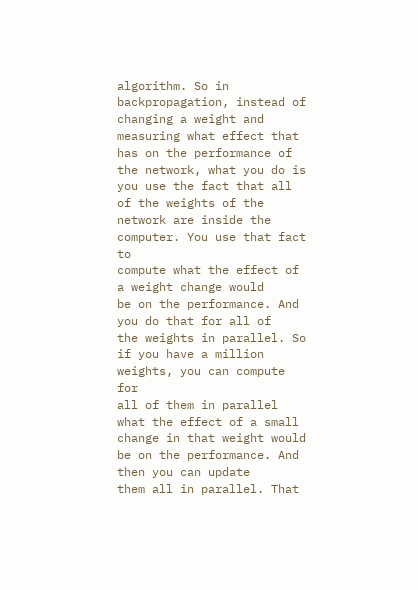algorithm. So in backpropagation, instead of changing a weight and measuring what effect that has on the performance of the network, what you do is you use the fact that all of the weights of the network are inside the computer. You use that fact to
compute what the effect of a weight change would
be on the performance. And you do that for all of
the weights in parallel. So if you have a million weights, you can compute for
all of them in parallel what the effect of a small
change in that weight would be on the performance. And then you can update
them all in parallel. That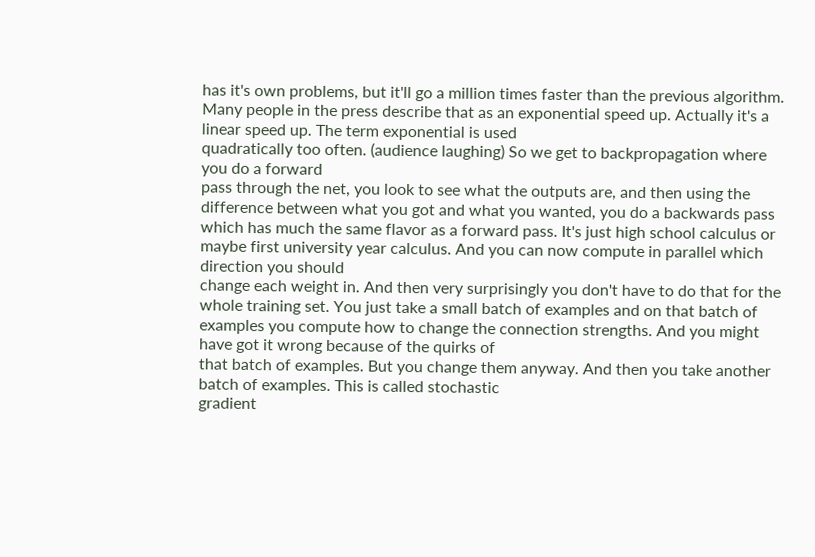has it's own problems, but it'll go a million times faster than the previous algorithm. Many people in the press describe that as an exponential speed up. Actually it's a linear speed up. The term exponential is used
quadratically too often. (audience laughing) So we get to backpropagation where you do a forward
pass through the net, you look to see what the outputs are, and then using the difference between what you got and what you wanted, you do a backwards pass which has much the same flavor as a forward pass. It's just high school calculus or maybe first university year calculus. And you can now compute in parallel which direction you should
change each weight in. And then very surprisingly you don't have to do that for the whole training set. You just take a small batch of examples and on that batch of examples you compute how to change the connection strengths. And you might have got it wrong because of the quirks of
that batch of examples. But you change them anyway. And then you take another
batch of examples. This is called stochastic
gradient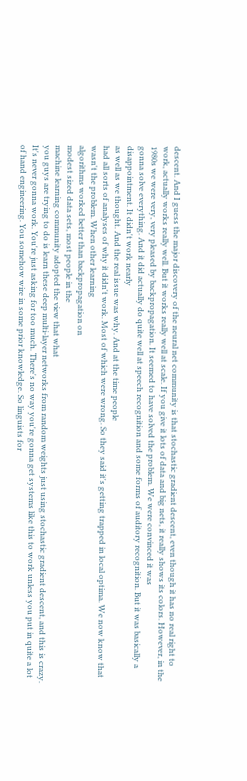descent. And I guess the major discovery of the neural net community is that stochastic gradient descent, even though it has no real right to work, actually works really well. But it works really well at scale. If you give it lots of data and big nets, it really shows its colors. However, in the 1980s we were very, very pleased by backpropagation. It seemed to have solved the problem. We were convinced it was
gonna solve everything. And it did actually do quite well at speech recognition and some forms of auditory recognition. But it was basically a disappointment. It didn't work nearly
as well as we thought. And the real issue was why. And at the time people
had all sorts of analyses of why it didn't work. Most of which were wrong. So they said it's getting trapped in local optima. We now know that wasn't the problem. When other learning
algorithms worked better than backpropagation on
modest sized data sets, most people in the
machine learning community adopted the view that what
you guys are trying to do is learn these deep multi-layer networks from random weights just using stochastic gradient descent, and this is crazy. It's never gonna work. You're just asking for too much. There's no way you're gonna get systems like this to work unless you put in quite a lot of hand engineering. You somehow wire in some prior knowledge. So linguists for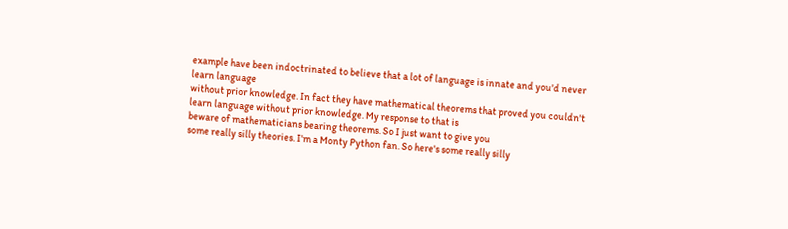example have been indoctrinated to believe that a lot of language is innate and you'd never learn language
without prior knowledge. In fact they have mathematical theorems that proved you couldn't learn language without prior knowledge. My response to that is
beware of mathematicians bearing theorems. So I just want to give you
some really silly theories. I'm a Monty Python fan. So here's some really silly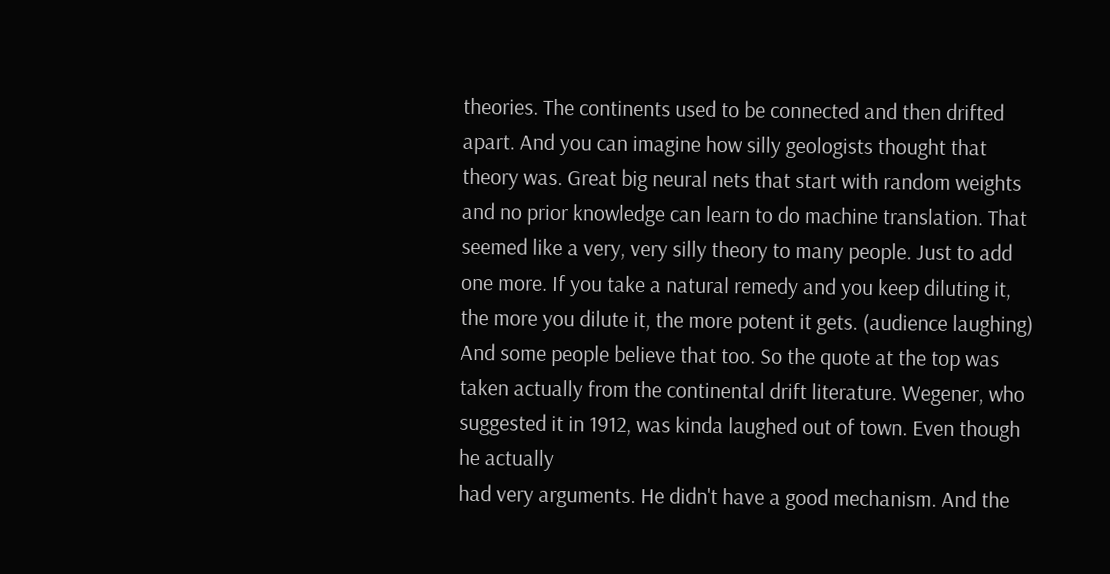theories. The continents used to be connected and then drifted apart. And you can imagine how silly geologists thought that theory was. Great big neural nets that start with random weights and no prior knowledge can learn to do machine translation. That seemed like a very, very silly theory to many people. Just to add one more. If you take a natural remedy and you keep diluting it, the more you dilute it, the more potent it gets. (audience laughing) And some people believe that too. So the quote at the top was taken actually from the continental drift literature. Wegener, who suggested it in 1912, was kinda laughed out of town. Even though he actually
had very arguments. He didn't have a good mechanism. And the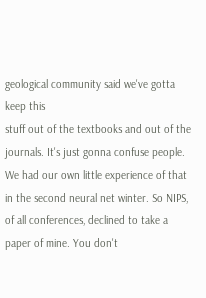geological community said we've gotta keep this
stuff out of the textbooks and out of the journals. It's just gonna confuse people. We had our own little experience of that in the second neural net winter. So NIPS, of all conferences, declined to take a paper of mine. You don't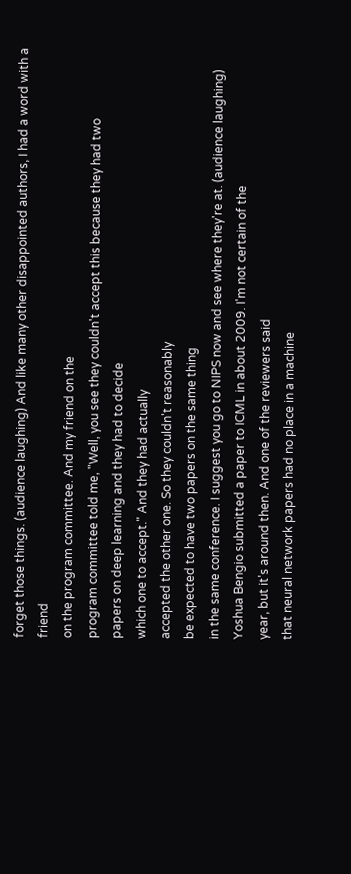forget those things. (audience laughing) And like many other disappointed authors, I had a word with a friend
on the program committee. And my friend on the
program committee told me, "Well, you see they couldn't accept this because they had two
papers on deep learning and they had to decide
which one to accept." And they had actually
accepted the other one. So they couldn't reasonably
be expected to have two papers on the same thing
in the same conference. I suggest you go to NIPS now and see where they're at. (audience laughing) Yoshua Bengio submitted a paper to ICML in about 2009. I'm not certain of the
year, but it's around then. And one of the reviewers said
that neural network papers had no place in a machine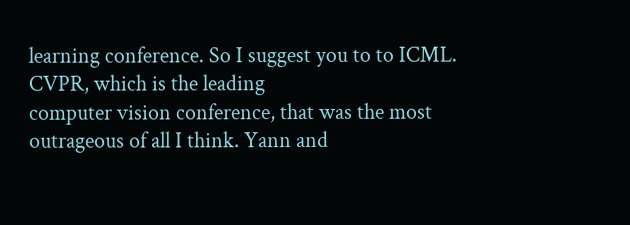learning conference. So I suggest you to to ICML. CVPR, which is the leading
computer vision conference, that was the most
outrageous of all I think. Yann and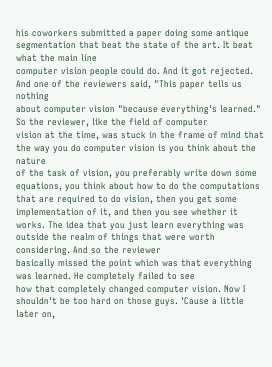his coworkers submitted a paper doing some antique segmentation that beat the state of the art. It beat what the main line
computer vision people could do. And it got rejected. And one of the reviewers said, "This paper tells us nothing
about computer vision "because everything's learned." So the reviewer, like the field of computer
vision at the time, was stuck in the frame of mind that the way you do computer vision is you think about the nature
of the task of vision, you preferably write down some equations, you think about how to do the computations that are required to do vision, then you get some implementation of it, and then you see whether it works. The idea that you just learn everything was outside the realm of things that were worth considering. And so the reviewer
basically missed the point which was that everything was learned. He completely failed to see
how that completely changed computer vision. Now I shouldn't be too hard on those guys. 'Cause a little later on,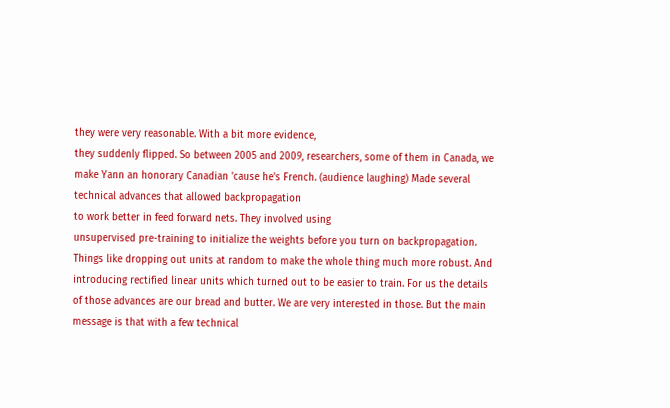they were very reasonable. With a bit more evidence,
they suddenly flipped. So between 2005 and 2009, researchers, some of them in Canada, we make Yann an honorary Canadian 'cause he's French. (audience laughing) Made several technical advances that allowed backpropagation
to work better in feed forward nets. They involved using
unsupervised pre-training to initialize the weights before you turn on backpropagation. Things like dropping out units at random to make the whole thing much more robust. And introducing rectified linear units which turned out to be easier to train. For us the details of those advances are our bread and butter. We are very interested in those. But the main message is that with a few technical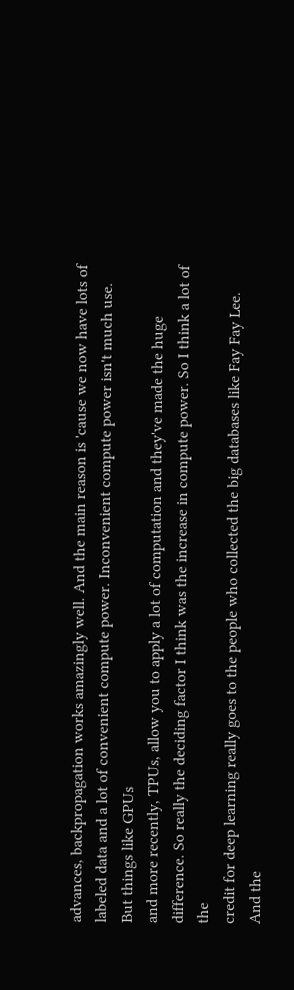advances, backpropagation works amazingly well. And the main reason is 'cause we now have lots of labeled data and a lot of convenient compute power. Inconvenient compute power isn't much use. But things like GPUs
and more recently, TPUs, allow you to apply a lot of computation and they've made the huge difference. So really the deciding factor I think was the increase in compute power. So I think a lot of the
credit for deep learning really goes to the people who collected the big databases like Fay Fay Lee. And the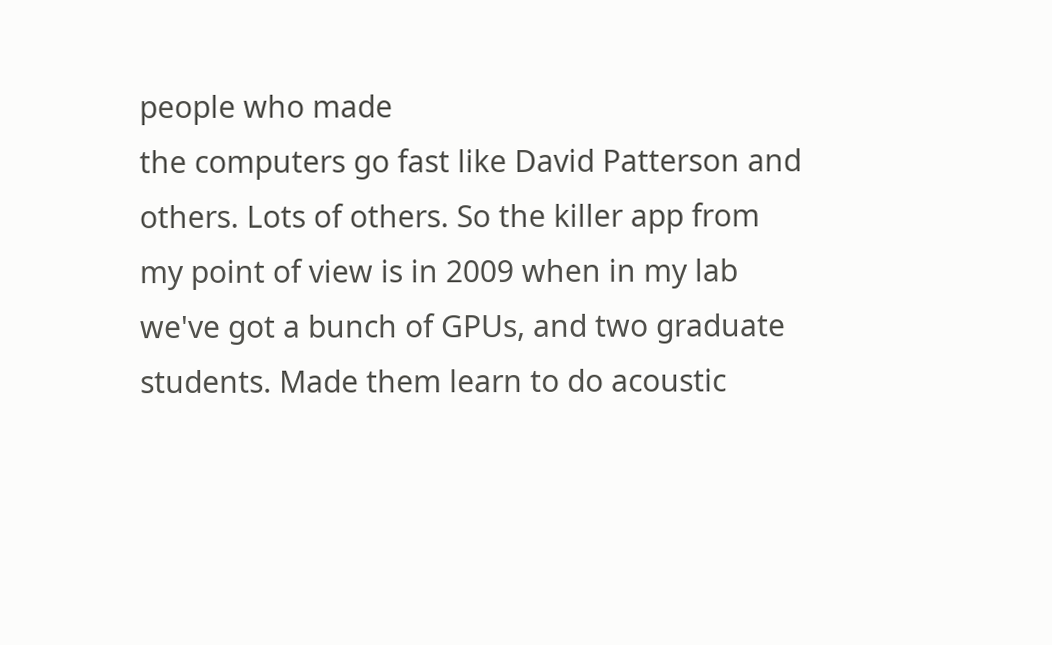people who made
the computers go fast like David Patterson and others. Lots of others. So the killer app from my point of view is in 2009 when in my lab we've got a bunch of GPUs, and two graduate students. Made them learn to do acoustic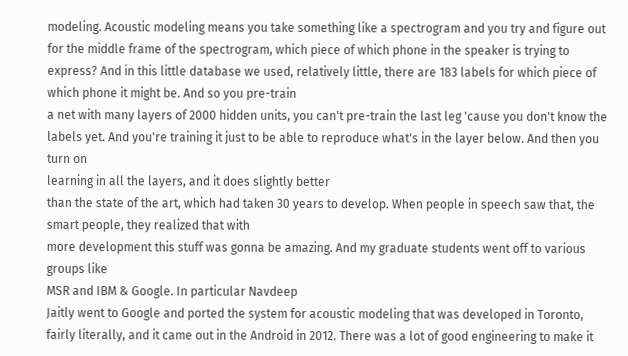modeling. Acoustic modeling means you take something like a spectrogram and you try and figure out for the middle frame of the spectrogram, which piece of which phone in the speaker is trying to express? And in this little database we used, relatively little, there are 183 labels for which piece of which phone it might be. And so you pre-train
a net with many layers of 2000 hidden units, you can't pre-train the last leg 'cause you don't know the labels yet. And you're training it just to be able to reproduce what's in the layer below. And then you turn on
learning in all the layers, and it does slightly better
than the state of the art, which had taken 30 years to develop. When people in speech saw that, the smart people, they realized that with
more development this stuff was gonna be amazing. And my graduate students went off to various groups like
MSR and IBM & Google. In particular Navdeep
Jaitly went to Google and ported the system for acoustic modeling that was developed in Toronto, fairly literally, and it came out in the Android in 2012. There was a lot of good engineering to make it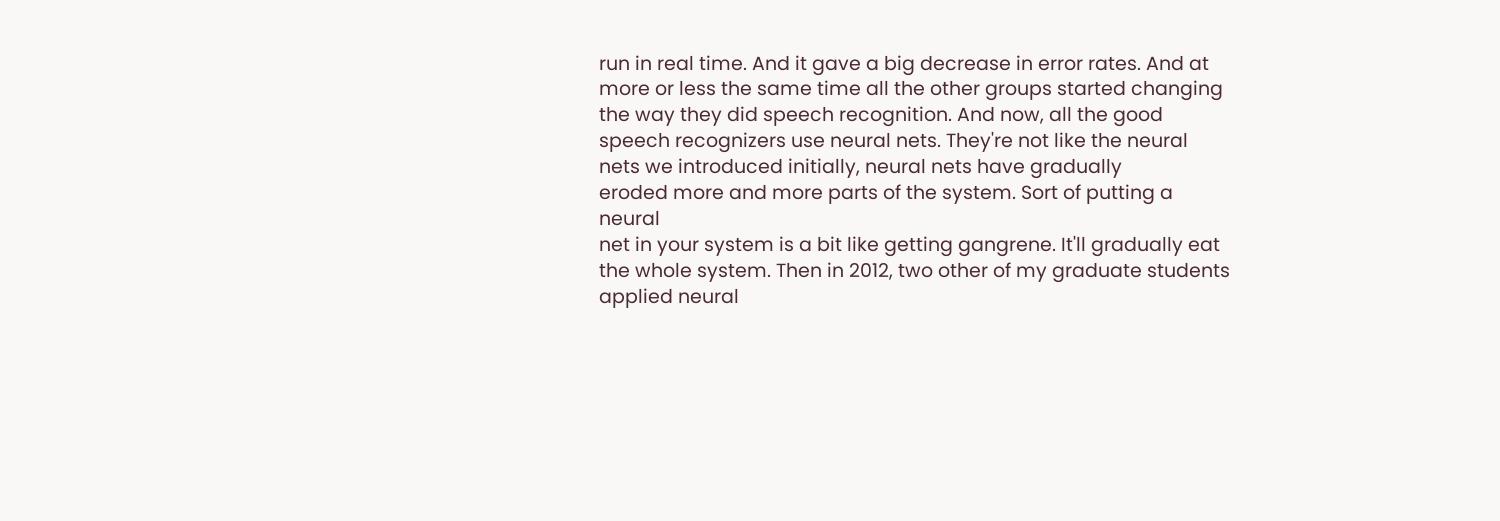run in real time. And it gave a big decrease in error rates. And at more or less the same time all the other groups started changing the way they did speech recognition. And now, all the good speech recognizers use neural nets. They're not like the neural
nets we introduced initially, neural nets have gradually
eroded more and more parts of the system. Sort of putting a neural
net in your system is a bit like getting gangrene. It'll gradually eat the whole system. Then in 2012, two other of my graduate students applied neural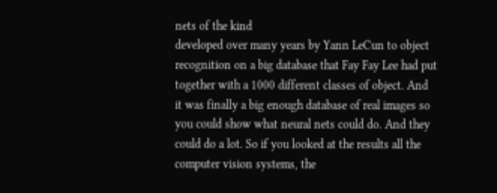nets of the kind
developed over many years by Yann LeCun to object recognition on a big database that Fay Fay Lee had put together with a 1000 different classes of object. And it was finally a big enough database of real images so you could show what neural nets could do. And they could do a lot. So if you looked at the results all the computer vision systems, the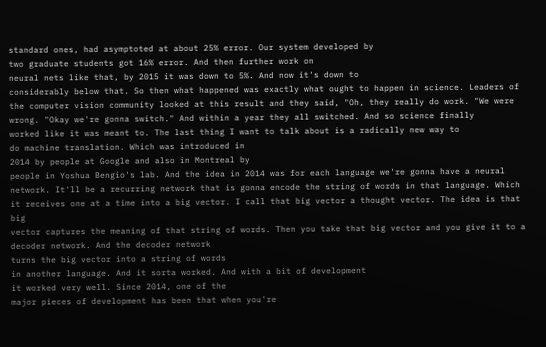standard ones, had asymptoted at about 25% error. Our system developed by
two graduate students got 16% error. And then further work on
neural nets like that, by 2015 it was down to 5%. And now it's down to
considerably below that. So then what happened was exactly what ought to happen in science. Leaders of the computer vision community looked at this result and they said, "Oh, they really do work. "We were wrong. "Okay we're gonna switch." And within a year they all switched. And so science finally
worked like it was meant to. The last thing I want to talk about is a radically new way to
do machine translation. Which was introduced in
2014 by people at Google and also in Montreal by
people in Yoshua Bengio's lab. And the idea in 2014 was for each language we're gonna have a neural network. It'll be a recurring network that is gonna encode the string of words in that language. Which it receives one at a time into a big vector. I call that big vector a thought vector. The idea is that big
vector captures the meaning of that string of words. Then you take that big vector and you give it to a decoder network. And the decoder network
turns the big vector into a string of words
in another language. And it sorta worked. And with a bit of development
it worked very well. Since 2014, one of the
major pieces of development has been that when you're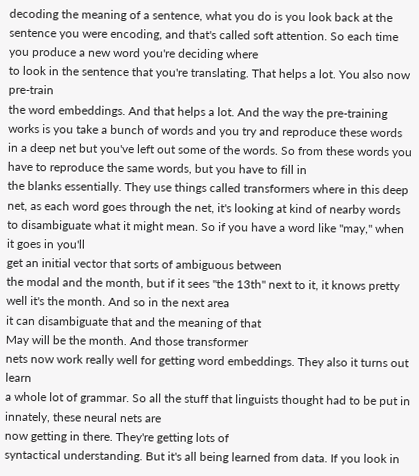decoding the meaning of a sentence, what you do is you look back at the sentence you were encoding, and that's called soft attention. So each time you produce a new word you're deciding where
to look in the sentence that you're translating. That helps a lot. You also now pre-train
the word embeddings. And that helps a lot. And the way the pre-training works is you take a bunch of words and you try and reproduce these words in a deep net but you've left out some of the words. So from these words you have to reproduce the same words, but you have to fill in
the blanks essentially. They use things called transformers where in this deep net, as each word goes through the net, it's looking at kind of nearby words to disambiguate what it might mean. So if you have a word like "may," when it goes in you'll
get an initial vector that sorts of ambiguous between
the modal and the month, but if it sees "the 13th" next to it, it knows pretty well it's the month. And so in the next area
it can disambiguate that and the meaning of that
May will be the month. And those transformer
nets now work really well for getting word embeddings. They also it turns out learn
a whole lot of grammar. So all the stuff that linguists thought had to be put in innately, these neural nets are
now getting in there. They're getting lots of
syntactical understanding. But it's all being learned from data. If you look in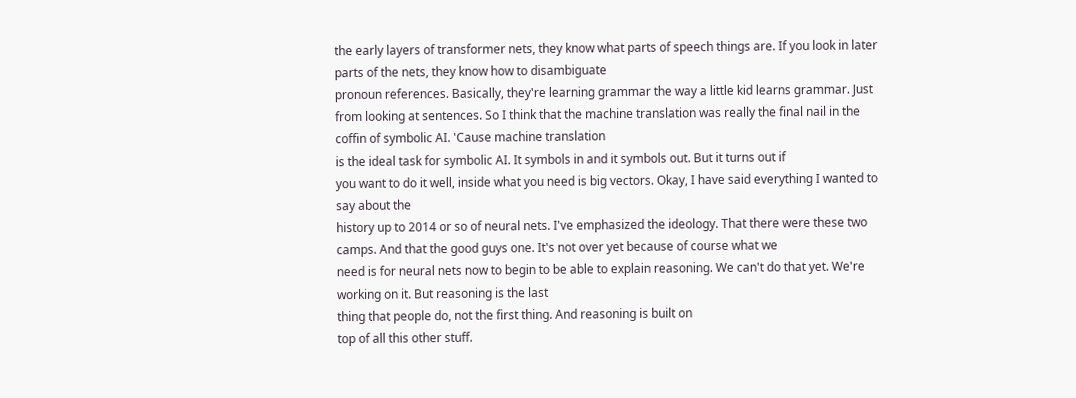the early layers of transformer nets, they know what parts of speech things are. If you look in later parts of the nets, they know how to disambiguate
pronoun references. Basically, they're learning grammar the way a little kid learns grammar. Just from looking at sentences. So I think that the machine translation was really the final nail in the coffin of symbolic AI. 'Cause machine translation
is the ideal task for symbolic AI. It symbols in and it symbols out. But it turns out if
you want to do it well, inside what you need is big vectors. Okay, I have said everything I wanted to say about the
history up to 2014 or so of neural nets. I've emphasized the ideology. That there were these two camps. And that the good guys one. It's not over yet because of course what we
need is for neural nets now to begin to be able to explain reasoning. We can't do that yet. We're working on it. But reasoning is the last
thing that people do, not the first thing. And reasoning is built on
top of all this other stuff.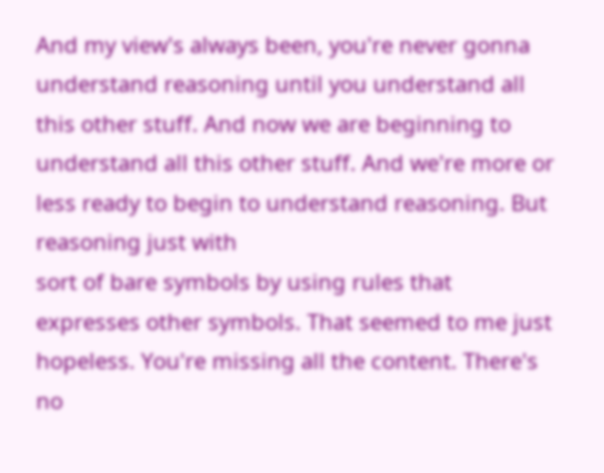And my view's always been, you're never gonna understand reasoning until you understand all this other stuff. And now we are beginning to
understand all this other stuff. And we're more or less ready to begin to understand reasoning. But reasoning just with
sort of bare symbols by using rules that
expresses other symbols. That seemed to me just hopeless. You're missing all the content. There's no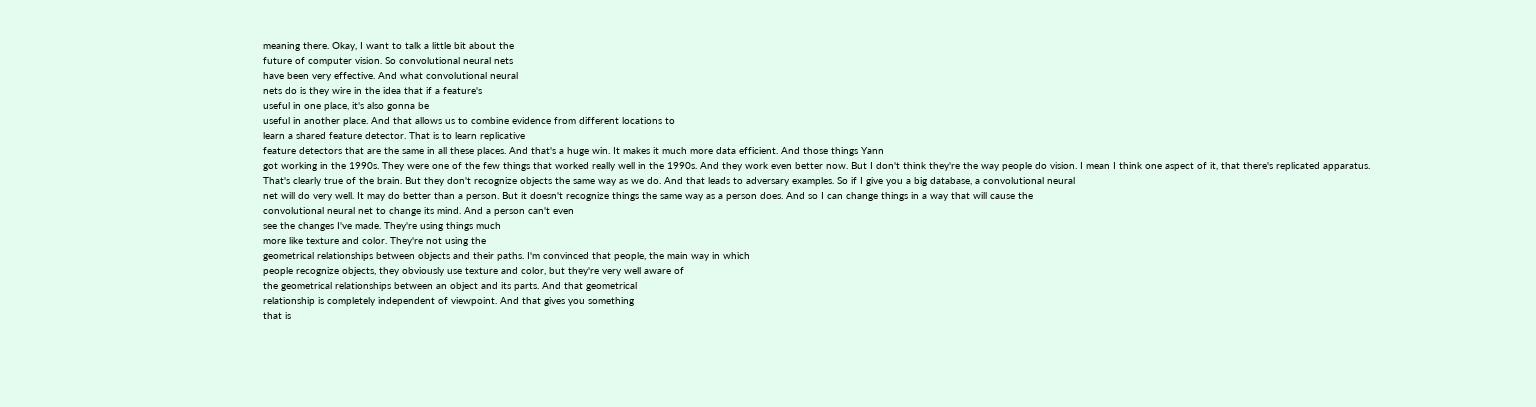meaning there. Okay, I want to talk a little bit about the
future of computer vision. So convolutional neural nets
have been very effective. And what convolutional neural
nets do is they wire in the idea that if a feature's
useful in one place, it's also gonna be
useful in another place. And that allows us to combine evidence from different locations to
learn a shared feature detector. That is to learn replicative
feature detectors that are the same in all these places. And that's a huge win. It makes it much more data efficient. And those things Yann
got working in the 1990s. They were one of the few things that worked really well in the 1990s. And they work even better now. But I don't think they're the way people do vision. I mean I think one aspect of it, that there's replicated apparatus. That's clearly true of the brain. But they don't recognize objects the same way as we do. And that leads to adversary examples. So if I give you a big database, a convolutional neural
net will do very well. It may do better than a person. But it doesn't recognize things the same way as a person does. And so I can change things in a way that will cause the
convolutional neural net to change its mind. And a person can't even
see the changes I've made. They're using things much
more like texture and color. They're not using the
geometrical relationships between objects and their paths. I'm convinced that people, the main way in which
people recognize objects, they obviously use texture and color, but they're very well aware of
the geometrical relationships between an object and its parts. And that geometrical
relationship is completely independent of viewpoint. And that gives you something
that is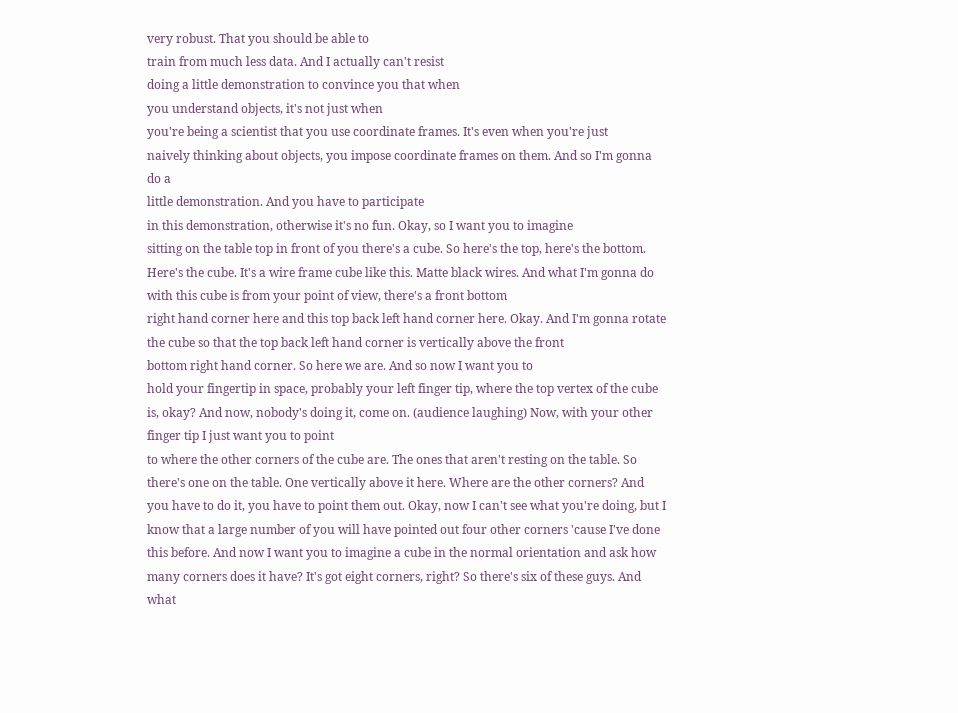very robust. That you should be able to
train from much less data. And I actually can't resist
doing a little demonstration to convince you that when
you understand objects, it's not just when
you're being a scientist that you use coordinate frames. It's even when you're just
naively thinking about objects, you impose coordinate frames on them. And so I'm gonna do a
little demonstration. And you have to participate
in this demonstration, otherwise it's no fun. Okay, so I want you to imagine
sitting on the table top in front of you there's a cube. So here's the top, here's the bottom. Here's the cube. It's a wire frame cube like this. Matte black wires. And what I'm gonna do with this cube is from your point of view, there's a front bottom
right hand corner here and this top back left hand corner here. Okay. And I'm gonna rotate the cube so that the top back left hand corner is vertically above the front
bottom right hand corner. So here we are. And so now I want you to
hold your fingertip in space, probably your left finger tip, where the top vertex of the cube is, okay? And now, nobody's doing it, come on. (audience laughing) Now, with your other finger tip I just want you to point
to where the other corners of the cube are. The ones that aren't resting on the table. So there's one on the table. One vertically above it here. Where are the other corners? And you have to do it, you have to point them out. Okay, now I can't see what you're doing, but I know that a large number of you will have pointed out four other corners 'cause I've done this before. And now I want you to imagine a cube in the normal orientation and ask how many corners does it have? It's got eight corners, right? So there's six of these guys. And what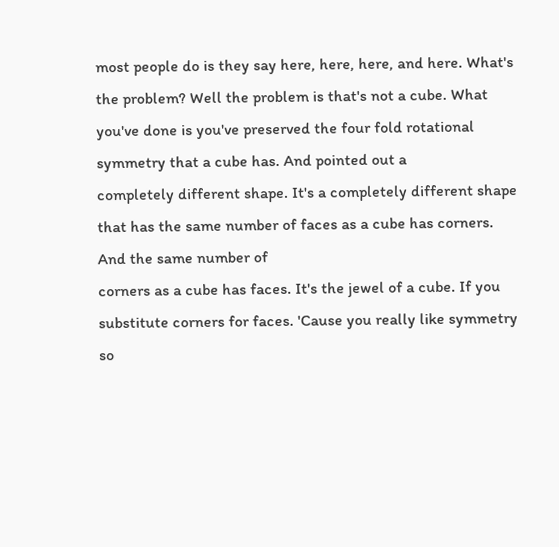most people do is they say here, here, here, and here. What's the problem? Well the problem is that's not a cube. What you've done is you've preserved the four fold rotational
symmetry that a cube has. And pointed out a
completely different shape. It's a completely different shape that has the same number of faces as a cube has corners. And the same number of
corners as a cube has faces. It's the jewel of a cube. If you substitute corners for faces. 'Cause you really like symmetry so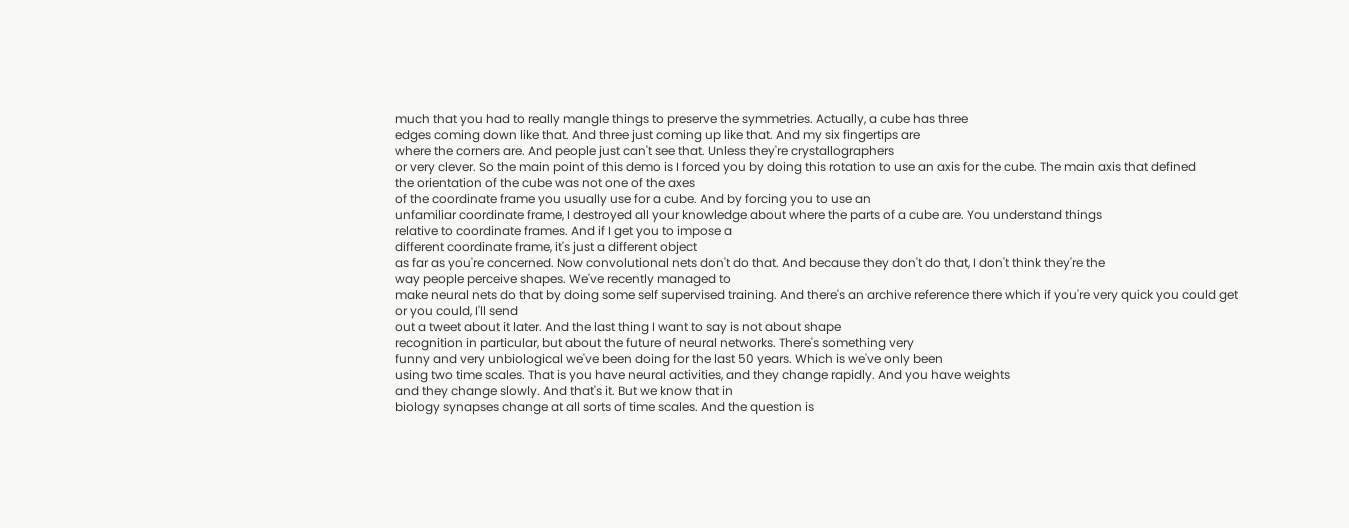much that you had to really mangle things to preserve the symmetries. Actually, a cube has three
edges coming down like that. And three just coming up like that. And my six fingertips are
where the corners are. And people just can't see that. Unless they're crystallographers
or very clever. So the main point of this demo is I forced you by doing this rotation to use an axis for the cube. The main axis that defined
the orientation of the cube was not one of the axes
of the coordinate frame you usually use for a cube. And by forcing you to use an
unfamiliar coordinate frame, I destroyed all your knowledge about where the parts of a cube are. You understand things
relative to coordinate frames. And if I get you to impose a
different coordinate frame, it's just a different object
as far as you're concerned. Now convolutional nets don't do that. And because they don't do that, I don't think they're the
way people perceive shapes. We've recently managed to
make neural nets do that by doing some self supervised training. And there's an archive reference there which if you're very quick you could get or you could, I'll send
out a tweet about it later. And the last thing I want to say is not about shape
recognition in particular, but about the future of neural networks. There's something very
funny and very unbiological we've been doing for the last 50 years. Which is we've only been
using two time scales. That is you have neural activities, and they change rapidly. And you have weights
and they change slowly. And that's it. But we know that in
biology synapses change at all sorts of time scales. And the question is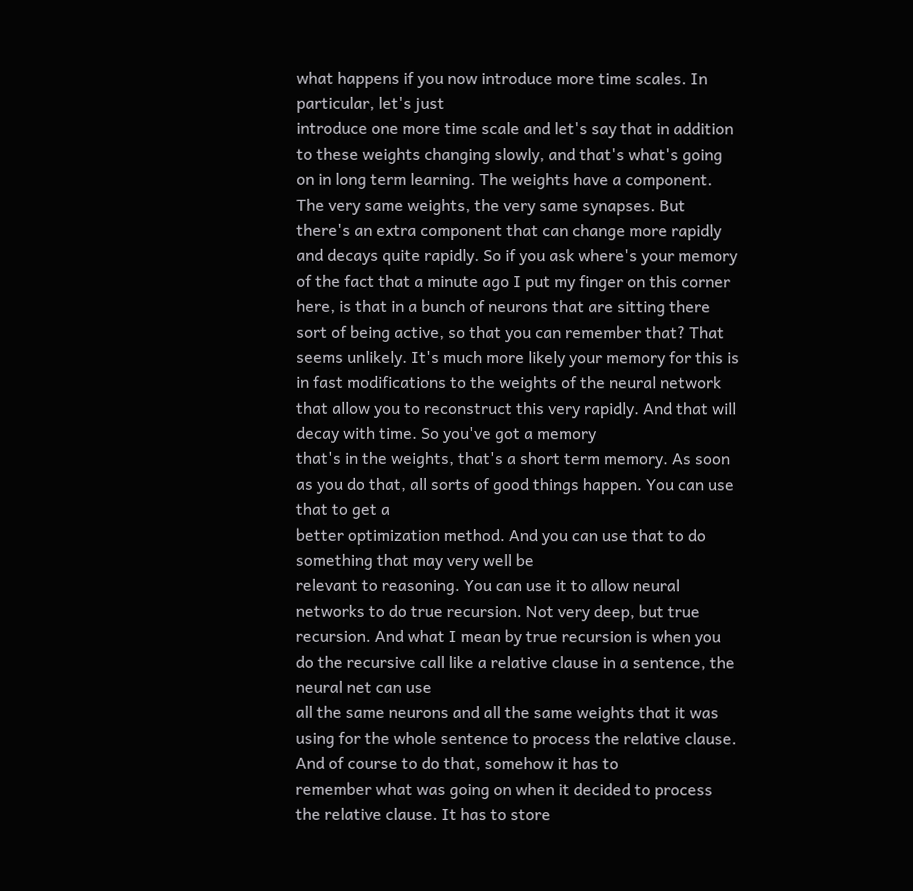what happens if you now introduce more time scales. In particular, let's just
introduce one more time scale and let's say that in addition to these weights changing slowly, and that's what's going
on in long term learning. The weights have a component. The very same weights, the very same synapses. But there's an extra component that can change more rapidly and decays quite rapidly. So if you ask where's your memory of the fact that a minute ago I put my finger on this corner here, is that in a bunch of neurons that are sitting there sort of being active, so that you can remember that? That seems unlikely. It's much more likely your memory for this is in fast modifications to the weights of the neural network that allow you to reconstruct this very rapidly. And that will decay with time. So you've got a memory
that's in the weights, that's a short term memory. As soon as you do that, all sorts of good things happen. You can use that to get a
better optimization method. And you can use that to do something that may very well be
relevant to reasoning. You can use it to allow neural networks to do true recursion. Not very deep, but true recursion. And what I mean by true recursion is when you do the recursive call like a relative clause in a sentence, the neural net can use
all the same neurons and all the same weights that it was using for the whole sentence to process the relative clause. And of course to do that, somehow it has to
remember what was going on when it decided to process
the relative clause. It has to store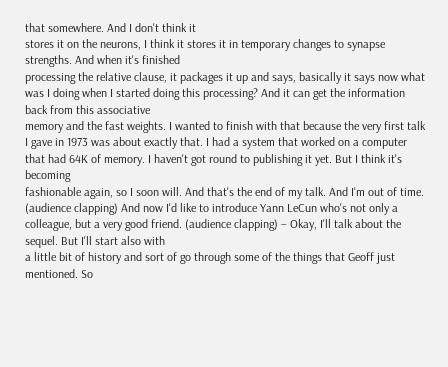that somewhere. And I don't think it
stores it on the neurons, I think it stores it in temporary changes to synapse strengths. And when it's finished
processing the relative clause, it packages it up and says, basically it says now what was I doing when I started doing this processing? And it can get the information back from this associative
memory and the fast weights. I wanted to finish with that because the very first talk I gave in 1973 was about exactly that. I had a system that worked on a computer that had 64K of memory. I haven't got round to publishing it yet. But I think it's becoming
fashionable again, so I soon will. And that's the end of my talk. And I'm out of time. (audience clapping) And now I'd like to introduce Yann LeCun who's not only a colleague, but a very good friend. (audience clapping) – Okay, I'll talk about the sequel. But I'll start also with
a little bit of history and sort of go through some of the things that Geoff just mentioned. So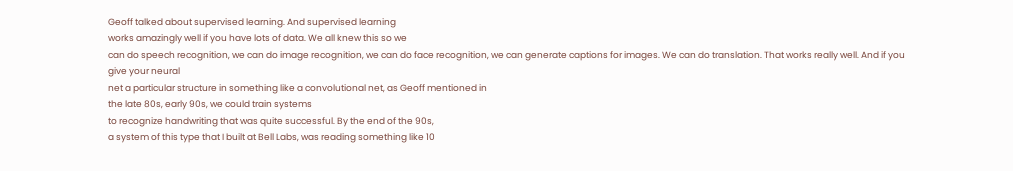Geoff talked about supervised learning. And supervised learning
works amazingly well if you have lots of data. We all knew this so we
can do speech recognition, we can do image recognition, we can do face recognition, we can generate captions for images. We can do translation. That works really well. And if you give your neural
net a particular structure in something like a convolutional net, as Geoff mentioned in
the late 80s, early 90s, we could train systems
to recognize handwriting that was quite successful. By the end of the 90s,
a system of this type that I built at Bell Labs, was reading something like 10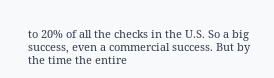to 20% of all the checks in the U.S. So a big success, even a commercial success. But by the time the entire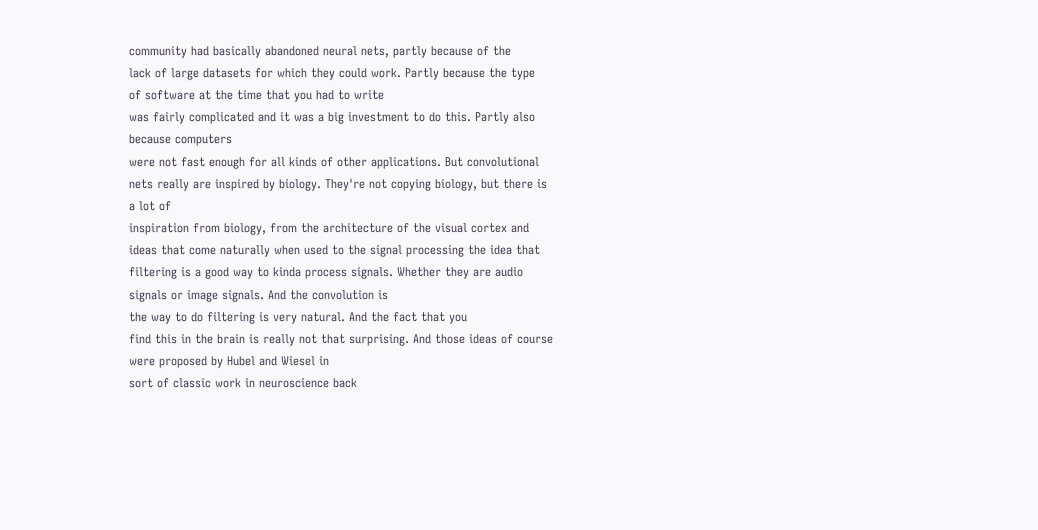community had basically abandoned neural nets, partly because of the
lack of large datasets for which they could work. Partly because the type
of software at the time that you had to write
was fairly complicated and it was a big investment to do this. Partly also because computers
were not fast enough for all kinds of other applications. But convolutional nets really are inspired by biology. They're not copying biology, but there is a lot of
inspiration from biology, from the architecture of the visual cortex and ideas that come naturally when used to the signal processing the idea that filtering is a good way to kinda process signals. Whether they are audio
signals or image signals. And the convolution is
the way to do filtering is very natural. And the fact that you
find this in the brain is really not that surprising. And those ideas of course were proposed by Hubel and Wiesel in
sort of classic work in neuroscience back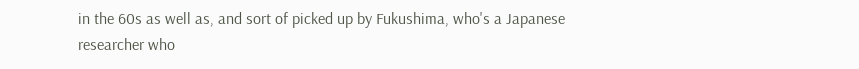in the 60s as well as, and sort of picked up by Fukushima, who's a Japanese researcher who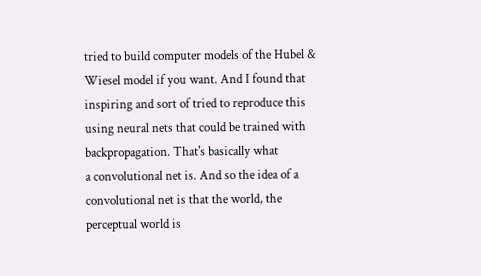tried to build computer models of the Hubel & Wiesel model if you want. And I found that inspiring and sort of tried to reproduce this using neural nets that could be trained with backpropagation. That's basically what
a convolutional net is. And so the idea of a
convolutional net is that the world, the perceptual world is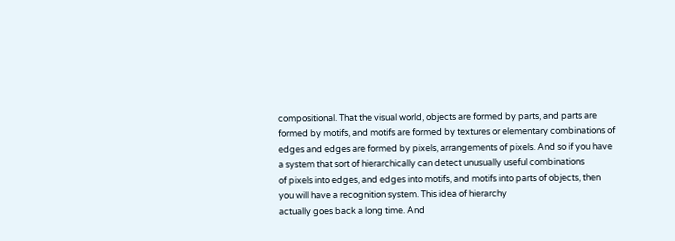compositional. That the visual world, objects are formed by parts, and parts are formed by motifs, and motifs are formed by textures or elementary combinations of edges and edges are formed by pixels, arrangements of pixels. And so if you have a system that sort of hierarchically can detect unusually useful combinations
of pixels into edges, and edges into motifs, and motifs into parts of objects, then you will have a recognition system. This idea of hierarchy
actually goes back a long time. And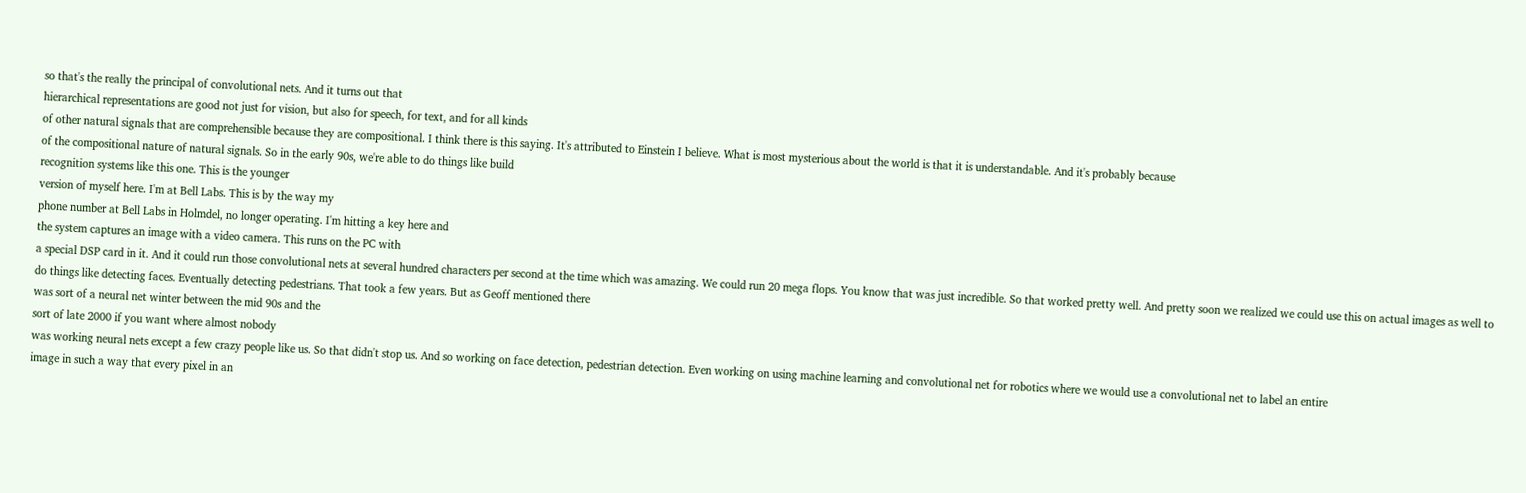so that's the really the principal of convolutional nets. And it turns out that
hierarchical representations are good not just for vision, but also for speech, for text, and for all kinds
of other natural signals that are comprehensible because they are compositional. I think there is this saying. It's attributed to Einstein I believe. What is most mysterious about the world is that it is understandable. And it's probably because
of the compositional nature of natural signals. So in the early 90s, we're able to do things like build
recognition systems like this one. This is the younger
version of myself here. I'm at Bell Labs. This is by the way my
phone number at Bell Labs in Holmdel, no longer operating. I'm hitting a key here and
the system captures an image with a video camera. This runs on the PC with
a special DSP card in it. And it could run those convolutional nets at several hundred characters per second at the time which was amazing. We could run 20 mega flops. You know that was just incredible. So that worked pretty well. And pretty soon we realized we could use this on actual images as well to do things like detecting faces. Eventually detecting pedestrians. That took a few years. But as Geoff mentioned there
was sort of a neural net winter between the mid 90s and the
sort of late 2000 if you want where almost nobody
was working neural nets except a few crazy people like us. So that didn't stop us. And so working on face detection, pedestrian detection. Even working on using machine learning and convolutional net for robotics where we would use a convolutional net to label an entire
image in such a way that every pixel in an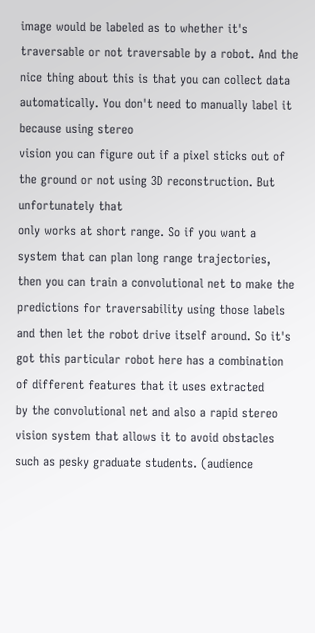image would be labeled as to whether it's
traversable or not traversable by a robot. And the nice thing about this is that you can collect data automatically. You don't need to manually label it because using stereo
vision you can figure out if a pixel sticks out of the ground or not using 3D reconstruction. But unfortunately that
only works at short range. So if you want a system that can plan long range trajectories, then you can train a convolutional net to make the predictions for traversability using those labels and then let the robot drive itself around. So it's got this particular robot here has a combination of different features that it uses extracted
by the convolutional net and also a rapid stereo vision system that allows it to avoid obstacles such as pesky graduate students. (audience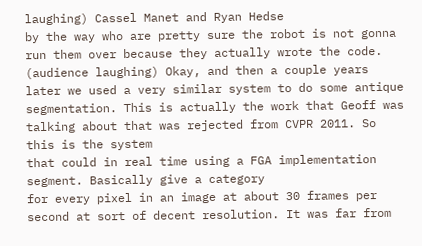laughing) Cassel Manet and Ryan Hedse
by the way who are pretty sure the robot is not gonna run them over because they actually wrote the code. (audience laughing) Okay, and then a couple years later we used a very similar system to do some antique segmentation. This is actually the work that Geoff was talking about that was rejected from CVPR 2011. So this is the system
that could in real time using a FGA implementation segment. Basically give a category
for every pixel in an image at about 30 frames per second at sort of decent resolution. It was far from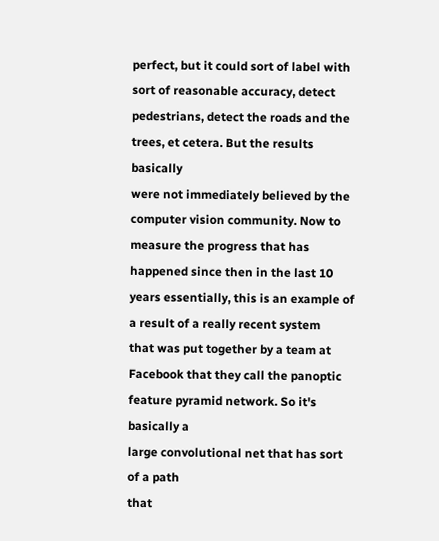perfect, but it could sort of label with sort of reasonable accuracy, detect pedestrians, detect the roads and the trees, et cetera. But the results basically
were not immediately believed by the computer vision community. Now to measure the progress that has happened since then in the last 10 years essentially, this is an example of a result of a really recent system
that was put together by a team at Facebook that they call the panoptic feature pyramid network. So it's basically a
large convolutional net that has sort of a path
that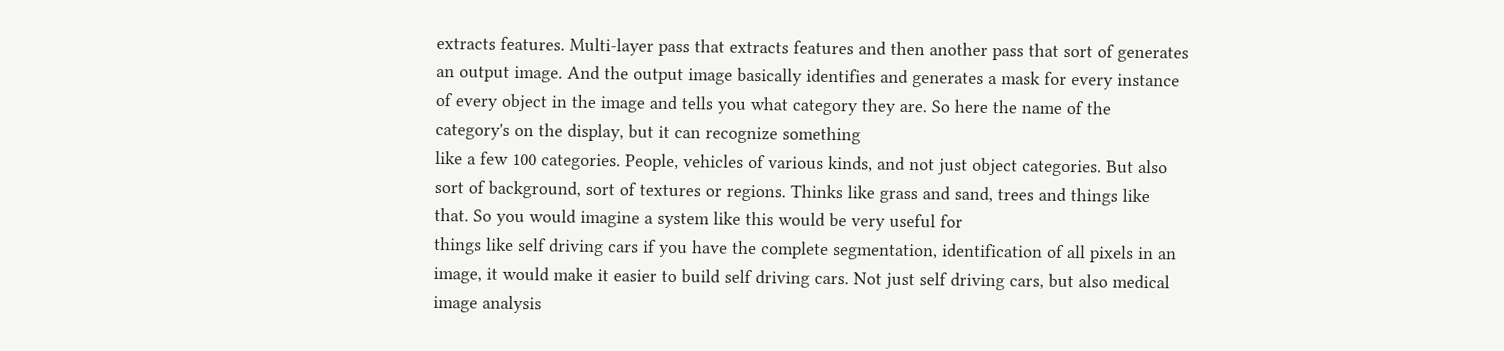extracts features. Multi-layer pass that extracts features and then another pass that sort of generates an output image. And the output image basically identifies and generates a mask for every instance of every object in the image and tells you what category they are. So here the name of the
category's on the display, but it can recognize something
like a few 100 categories. People, vehicles of various kinds, and not just object categories. But also sort of background, sort of textures or regions. Thinks like grass and sand, trees and things like that. So you would imagine a system like this would be very useful for
things like self driving cars if you have the complete segmentation, identification of all pixels in an image, it would make it easier to build self driving cars. Not just self driving cars, but also medical image analysis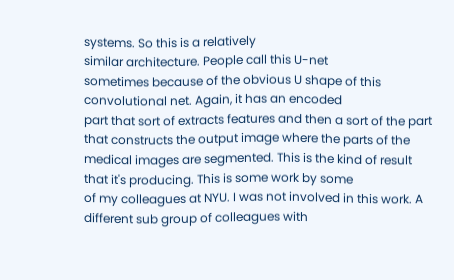systems. So this is a relatively
similar architecture. People call this U-net
sometimes because of the obvious U shape of this convolutional net. Again, it has an encoded
part that sort of extracts features and then a sort of the part that constructs the output image where the parts of the
medical images are segmented. This is the kind of result
that it's producing. This is some work by some
of my colleagues at NYU. I was not involved in this work. A different sub group of colleagues with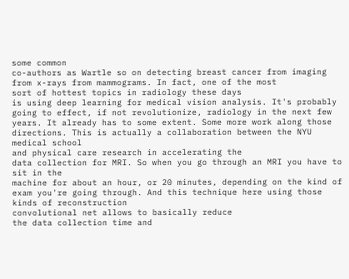some common
co-authors as Wartle so on detecting breast cancer from imaging from x-rays from mammograms. In fact, one of the most
sort of hottest topics in radiology these days
is using deep learning for medical vision analysis. It's probably going to effect, if not revolutionize, radiology in the next few years. It already has to some extent. Some more work along those directions. This is actually a collaboration between the NYU medical school
and physical care research in accelerating the
data collection for MRI. So when you go through an MRI you have to sit in the
machine for about an hour, or 20 minutes, depending on the kind of exam you're going through. And this technique here using those kinds of reconstruction
convolutional net allows to basically reduce
the data collection time and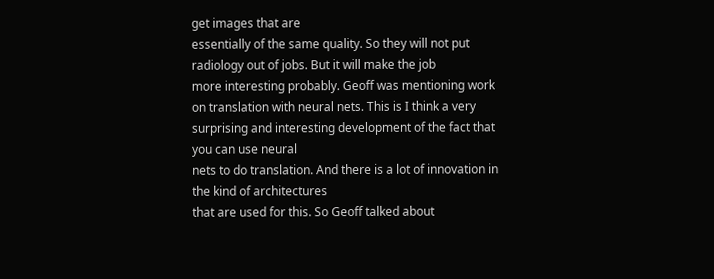get images that are
essentially of the same quality. So they will not put
radiology out of jobs. But it will make the job
more interesting probably. Geoff was mentioning work on translation with neural nets. This is I think a very surprising and interesting development of the fact that you can use neural
nets to do translation. And there is a lot of innovation in the kind of architectures
that are used for this. So Geoff talked about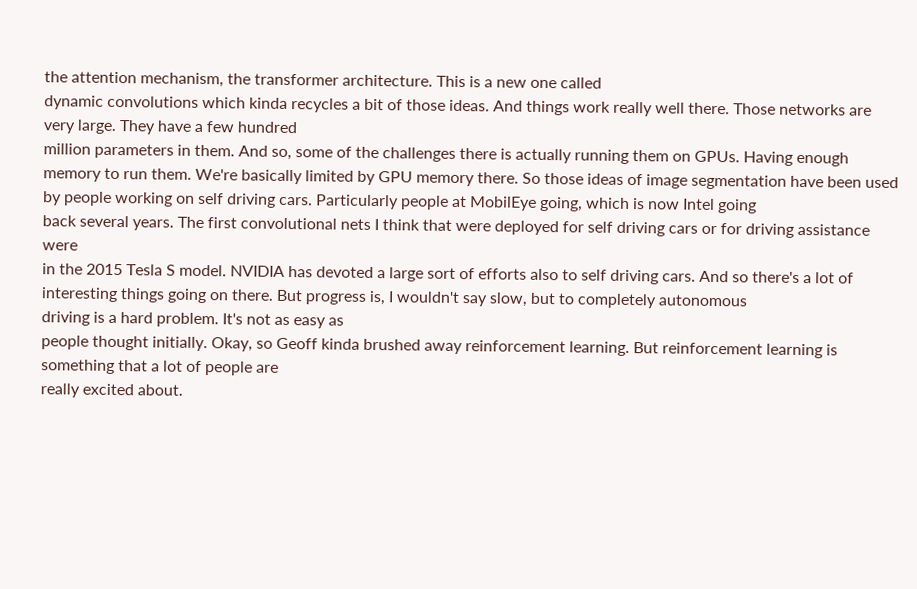the attention mechanism, the transformer architecture. This is a new one called
dynamic convolutions which kinda recycles a bit of those ideas. And things work really well there. Those networks are very large. They have a few hundred
million parameters in them. And so, some of the challenges there is actually running them on GPUs. Having enough memory to run them. We're basically limited by GPU memory there. So those ideas of image segmentation have been used by people working on self driving cars. Particularly people at MobilEye going, which is now Intel going
back several years. The first convolutional nets I think that were deployed for self driving cars or for driving assistance were
in the 2015 Tesla S model. NVIDIA has devoted a large sort of efforts also to self driving cars. And so there's a lot of
interesting things going on there. But progress is, I wouldn't say slow, but to completely autonomous
driving is a hard problem. It's not as easy as
people thought initially. Okay, so Geoff kinda brushed away reinforcement learning. But reinforcement learning is something that a lot of people are
really excited about.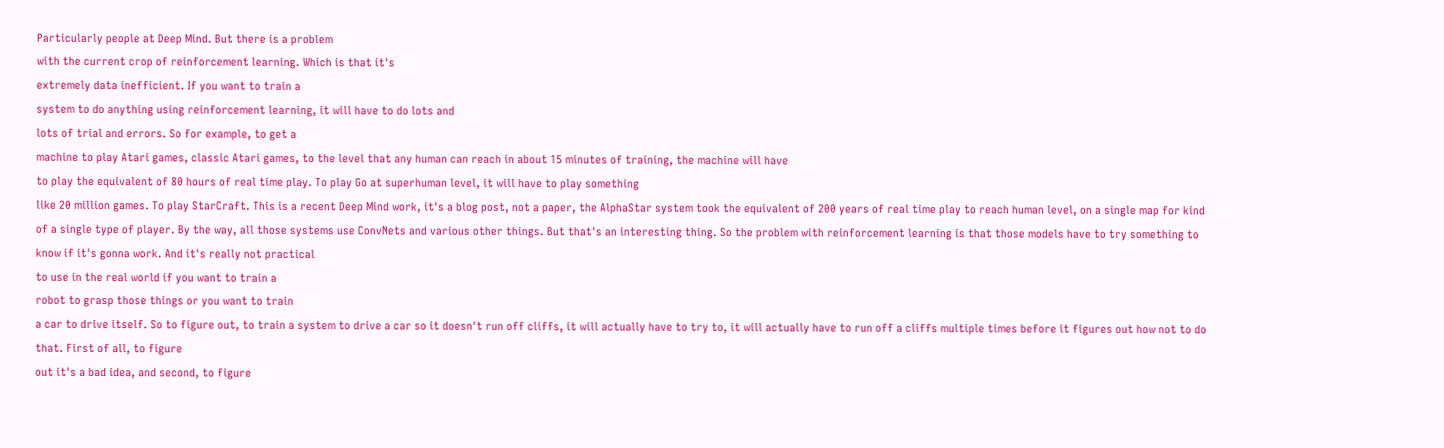Particularly people at Deep Mind. But there is a problem
with the current crop of reinforcement learning. Which is that it's
extremely data inefficient. If you want to train a
system to do anything using reinforcement learning, it will have to do lots and
lots of trial and errors. So for example, to get a
machine to play Atari games, classic Atari games, to the level that any human can reach in about 15 minutes of training, the machine will have
to play the equivalent of 80 hours of real time play. To play Go at superhuman level, it will have to play something
like 20 million games. To play StarCraft. This is a recent Deep Mind work, it's a blog post, not a paper, the AlphaStar system took the equivalent of 200 years of real time play to reach human level, on a single map for kind
of a single type of player. By the way, all those systems use ConvNets and various other things. But that's an interesting thing. So the problem with reinforcement learning is that those models have to try something to know if it's gonna work. And it's really not practical
to use in the real world if you want to train a
robot to grasp those things or you want to train
a car to drive itself. So to figure out, to train a system to drive a car so it doesn't run off cliffs, it will actually have to try to, it will actually have to run off a cliffs multiple times before it figures out how not to do that. First of all, to figure
out it's a bad idea, and second, to figure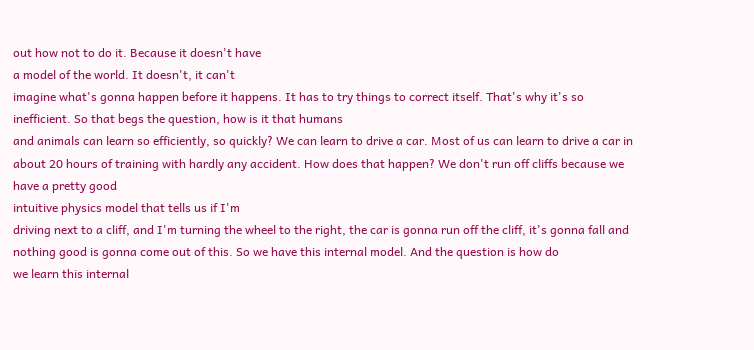out how not to do it. Because it doesn't have
a model of the world. It doesn't, it can't
imagine what's gonna happen before it happens. It has to try things to correct itself. That's why it's so inefficient. So that begs the question, how is it that humans
and animals can learn so efficiently, so quickly? We can learn to drive a car. Most of us can learn to drive a car in about 20 hours of training with hardly any accident. How does that happen? We don't run off cliffs because we have a pretty good
intuitive physics model that tells us if I'm
driving next to a cliff, and I'm turning the wheel to the right, the car is gonna run off the cliff, it's gonna fall and nothing good is gonna come out of this. So we have this internal model. And the question is how do
we learn this internal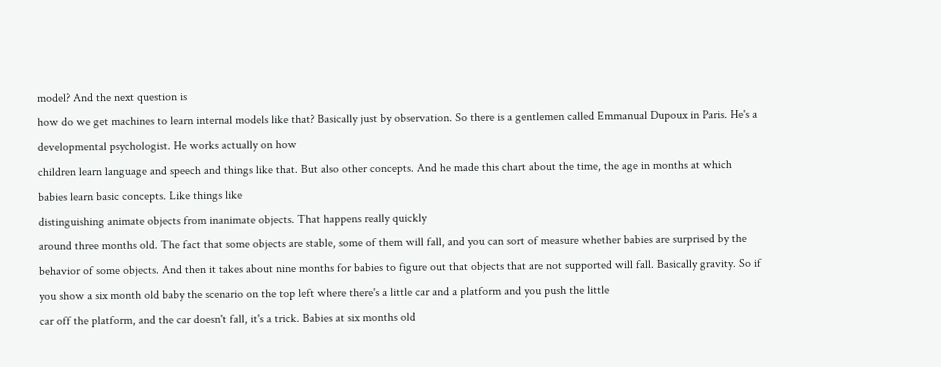model? And the next question is
how do we get machines to learn internal models like that? Basically just by observation. So there is a gentlemen called Emmanual Dupoux in Paris. He's a developmental psychologist. He works actually on how
children learn language and speech and things like that. But also other concepts. And he made this chart about the time, the age in months at which
babies learn basic concepts. Like things like
distinguishing animate objects from inanimate objects. That happens really quickly
around three months old. The fact that some objects are stable, some of them will fall, and you can sort of measure whether babies are surprised by the
behavior of some objects. And then it takes about nine months for babies to figure out that objects that are not supported will fall. Basically gravity. So if you show a six month old baby the scenario on the top left where there's a little car and a platform and you push the little
car off the platform, and the car doesn't fall, it's a trick. Babies at six months old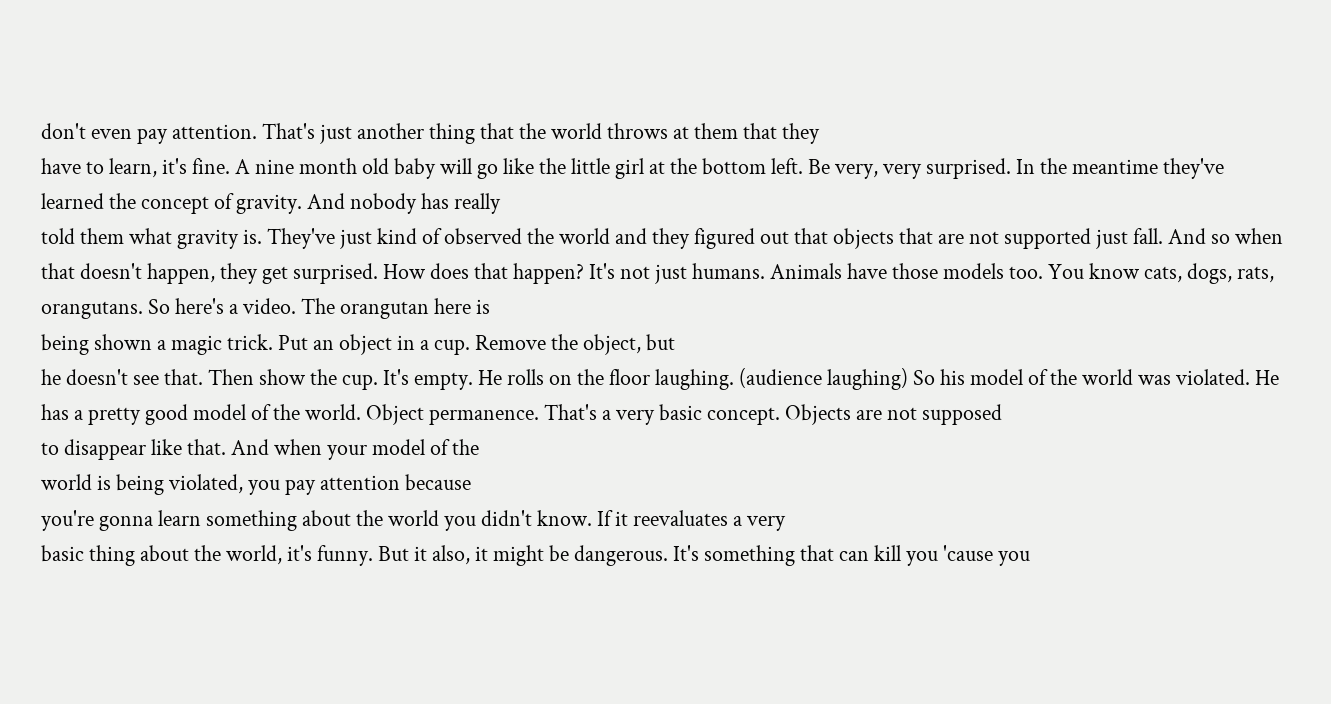don't even pay attention. That's just another thing that the world throws at them that they
have to learn, it's fine. A nine month old baby will go like the little girl at the bottom left. Be very, very surprised. In the meantime they've
learned the concept of gravity. And nobody has really
told them what gravity is. They've just kind of observed the world and they figured out that objects that are not supported just fall. And so when that doesn't happen, they get surprised. How does that happen? It's not just humans. Animals have those models too. You know cats, dogs, rats, orangutans. So here's a video. The orangutan here is
being shown a magic trick. Put an object in a cup. Remove the object, but
he doesn't see that. Then show the cup. It's empty. He rolls on the floor laughing. (audience laughing) So his model of the world was violated. He has a pretty good model of the world. Object permanence. That's a very basic concept. Objects are not supposed
to disappear like that. And when your model of the
world is being violated, you pay attention because
you're gonna learn something about the world you didn't know. If it reevaluates a very
basic thing about the world, it's funny. But it also, it might be dangerous. It's something that can kill you 'cause you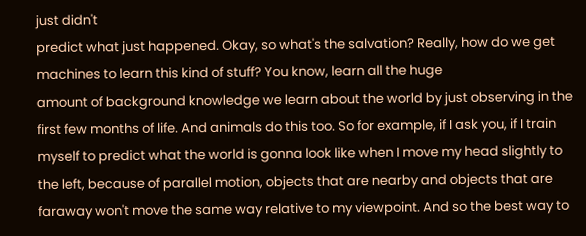just didn't
predict what just happened. Okay, so what's the salvation? Really, how do we get
machines to learn this kind of stuff? You know, learn all the huge
amount of background knowledge we learn about the world by just observing in the first few months of life. And animals do this too. So for example, if I ask you, if I train myself to predict what the world is gonna look like when I move my head slightly to the left, because of parallel motion, objects that are nearby and objects that are faraway won't move the same way relative to my viewpoint. And so the best way to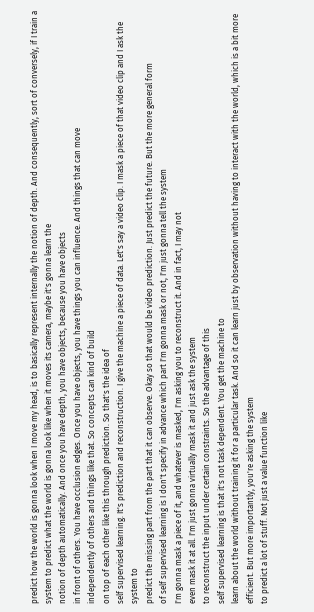predict how the world is gonna look when I move my head, is to basically represent internally the notion of depth. And consequently, sort of conversely, if I train a system to predict what the world is gonna look like when it moves its camera, maybe it's gonna learn the
notion of depth automatically. And once you have depth, you have objects, because you have objects
in front of others. You have occlusion edges. Once you have objects, you have things you can influence. And things that can move
independently of others and things like that. So concepts can kind of build
on top of each other like this through prediction. So that's the idea of
self supervised learning. It's prediction and reconstruction. I give the machine a piece of data. Let's say a video clip. I mask a piece of that video clip and I ask the system to
predict the missing part from the part that it can observe. Okay so that would be video prediction. Just predict the future. But the more general form
of self supervised learning is I don't specify in advance which part I'm gonna mask or not, I'm just gonna tell the system
I'm gonna mask a piece of it, and whatever is masked, I'm asking you to reconstruct it. And in fact, I may not
even mask it at all. I'm just gonna virtually mask it and just ask the system
to reconstruct the input under certain constraints. So the advantage of this
self supervised learning is that it's not task dependent. You get the machine to
learn about the world without training it for a particular task. And so it can learn just by observation without having to interact with the world, which is a bit more efficient. But more importantly, you're asking the system
to predict a lot of stuff. Not just a value function like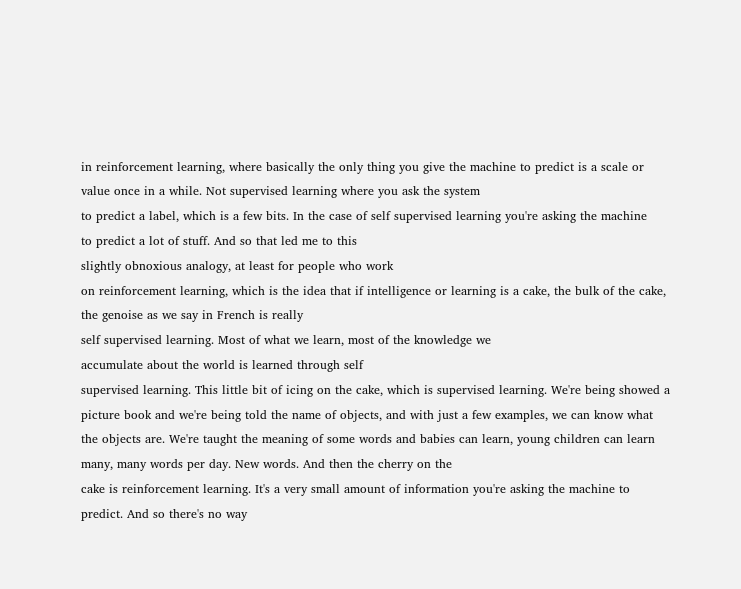in reinforcement learning, where basically the only thing you give the machine to predict is a scale or value once in a while. Not supervised learning where you ask the system
to predict a label, which is a few bits. In the case of self supervised learning you're asking the machine
to predict a lot of stuff. And so that led me to this
slightly obnoxious analogy, at least for people who work
on reinforcement learning, which is the idea that if intelligence or learning is a cake, the bulk of the cake, the genoise as we say in French is really
self supervised learning. Most of what we learn, most of the knowledge we
accumulate about the world is learned through self
supervised learning. This little bit of icing on the cake, which is supervised learning. We're being showed a picture book and we're being told the name of objects, and with just a few examples, we can know what the objects are. We're taught the meaning of some words and babies can learn, young children can learn
many, many words per day. New words. And then the cherry on the
cake is reinforcement learning. It's a very small amount of information you're asking the machine to predict. And so there's no way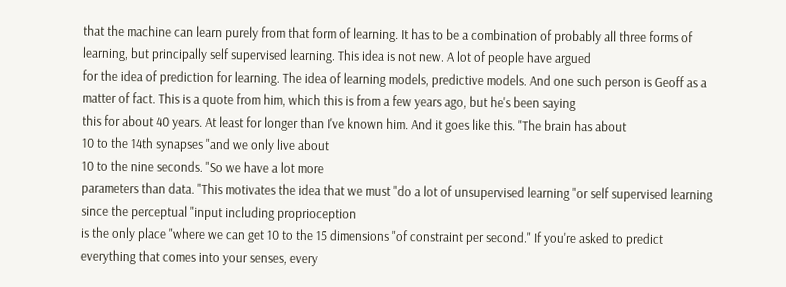that the machine can learn purely from that form of learning. It has to be a combination of probably all three forms of learning, but principally self supervised learning. This idea is not new. A lot of people have argued
for the idea of prediction for learning. The idea of learning models, predictive models. And one such person is Geoff as a matter of fact. This is a quote from him, which this is from a few years ago, but he's been saying
this for about 40 years. At least for longer than I've known him. And it goes like this. "The brain has about
10 to the 14th synapses "and we only live about
10 to the nine seconds. "So we have a lot more
parameters than data. "This motivates the idea that we must "do a lot of unsupervised learning "or self supervised learning
since the perceptual "input including proprioception
is the only place "where we can get 10 to the 15 dimensions "of constraint per second." If you're asked to predict everything that comes into your senses, every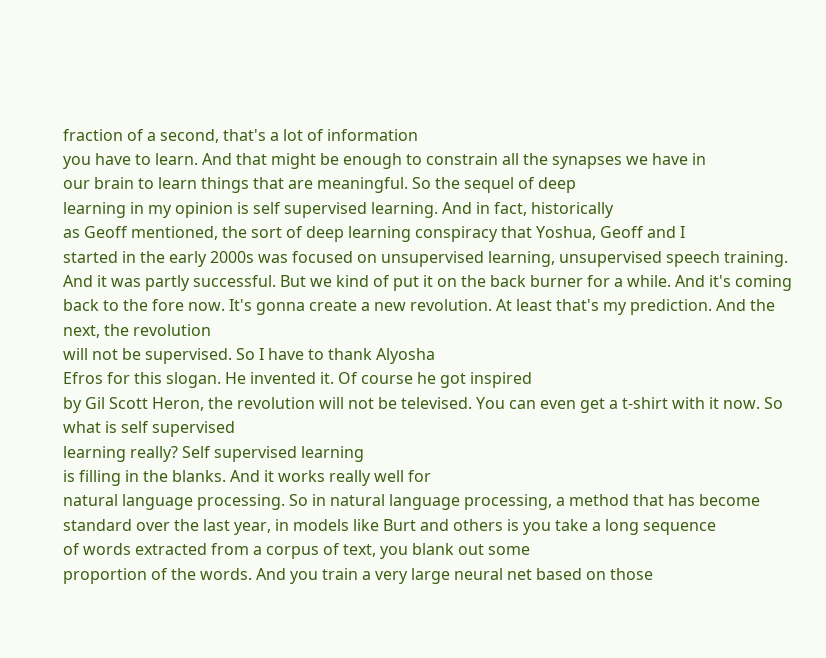fraction of a second, that's a lot of information
you have to learn. And that might be enough to constrain all the synapses we have in
our brain to learn things that are meaningful. So the sequel of deep
learning in my opinion is self supervised learning. And in fact, historically
as Geoff mentioned, the sort of deep learning conspiracy that Yoshua, Geoff and I
started in the early 2000s was focused on unsupervised learning, unsupervised speech training. And it was partly successful. But we kind of put it on the back burner for a while. And it's coming back to the fore now. It's gonna create a new revolution. At least that's my prediction. And the next, the revolution
will not be supervised. So I have to thank Alyosha
Efros for this slogan. He invented it. Of course he got inspired
by Gil Scott Heron, the revolution will not be televised. You can even get a t-shirt with it now. So what is self supervised
learning really? Self supervised learning
is filling in the blanks. And it works really well for
natural language processing. So in natural language processing, a method that has become
standard over the last year, in models like Burt and others is you take a long sequence
of words extracted from a corpus of text, you blank out some
proportion of the words. And you train a very large neural net based on those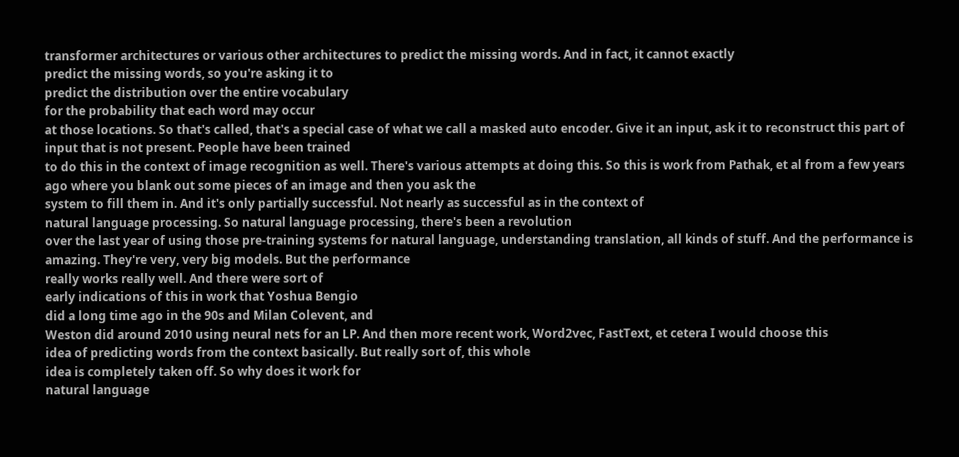transformer architectures or various other architectures to predict the missing words. And in fact, it cannot exactly
predict the missing words, so you're asking it to
predict the distribution over the entire vocabulary
for the probability that each word may occur
at those locations. So that's called, that's a special case of what we call a masked auto encoder. Give it an input, ask it to reconstruct this part of input that is not present. People have been trained
to do this in the context of image recognition as well. There's various attempts at doing this. So this is work from Pathak, et al from a few years ago where you blank out some pieces of an image and then you ask the
system to fill them in. And it's only partially successful. Not nearly as successful as in the context of
natural language processing. So natural language processing, there's been a revolution
over the last year of using those pre-training systems for natural language, understanding translation, all kinds of stuff. And the performance is amazing. They're very, very big models. But the performance
really works really well. And there were sort of
early indications of this in work that Yoshua Bengio
did a long time ago in the 90s and Milan Colevent, and
Weston did around 2010 using neural nets for an LP. And then more recent work, Word2vec, FastText, et cetera I would choose this
idea of predicting words from the context basically. But really sort of, this whole
idea is completely taken off. So why does it work for
natural language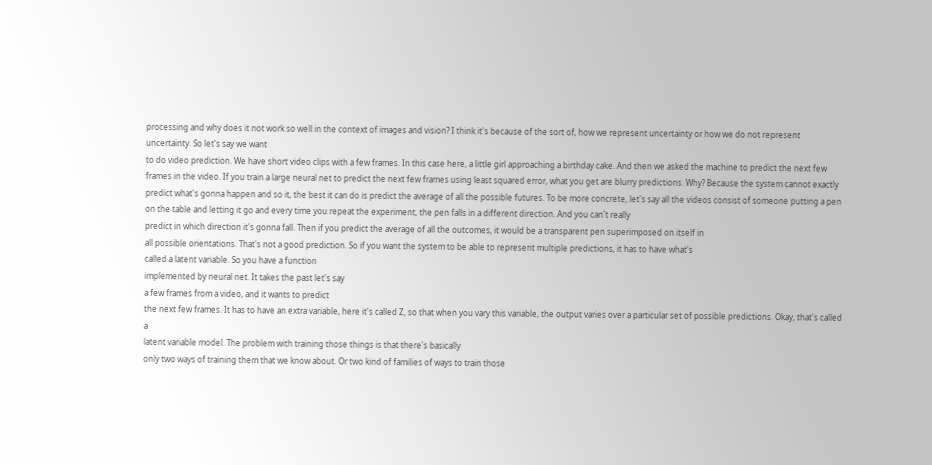processing and why does it not work so well in the context of images and vision? I think it's because of the sort of, how we represent uncertainty or how we do not represent uncertainty. So let's say we want
to do video prediction. We have short video clips with a few frames. In this case here, a little girl approaching a birthday cake. And then we asked the machine to predict the next few frames in the video. If you train a large neural net to predict the next few frames using least squared error, what you get are blurry predictions. Why? Because the system cannot exactly predict what's gonna happen and so it, the best it can do is predict the average of all the possible futures. To be more concrete, let's say all the videos consist of someone putting a pen on the table and letting it go and every time you repeat the experiment, the pen falls in a different direction. And you can't really
predict in which direction it's gonna fall. Then if you predict the average of all the outcomes, it would be a transparent pen superimposed on itself in
all possible orientations. That's not a good prediction. So if you want the system to be able to represent multiple predictions, it has to have what's
called a latent variable. So you have a function
implemented by neural net. It takes the past let's say
a few frames from a video, and it wants to predict
the next few frames. It has to have an extra variable, here it's called Z, so that when you vary this variable, the output varies over a particular set of possible predictions. Okay, that's called a
latent variable model. The problem with training those things is that there's basically
only two ways of training them that we know about. Or two kind of families of ways to train those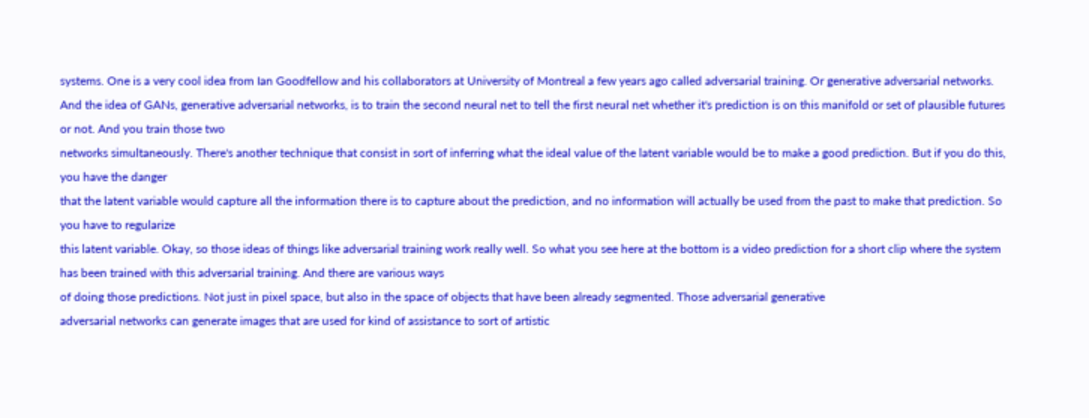systems. One is a very cool idea from Ian Goodfellow and his collaborators at University of Montreal a few years ago called adversarial training. Or generative adversarial networks. And the idea of GANs, generative adversarial networks, is to train the second neural net to tell the first neural net whether it's prediction is on this manifold or set of plausible futures or not. And you train those two
networks simultaneously. There's another technique that consist in sort of inferring what the ideal value of the latent variable would be to make a good prediction. But if you do this, you have the danger
that the latent variable would capture all the information there is to capture about the prediction, and no information will actually be used from the past to make that prediction. So you have to regularize
this latent variable. Okay, so those ideas of things like adversarial training work really well. So what you see here at the bottom is a video prediction for a short clip where the system has been trained with this adversarial training. And there are various ways
of doing those predictions. Not just in pixel space, but also in the space of objects that have been already segmented. Those adversarial generative
adversarial networks can generate images that are used for kind of assistance to sort of artistic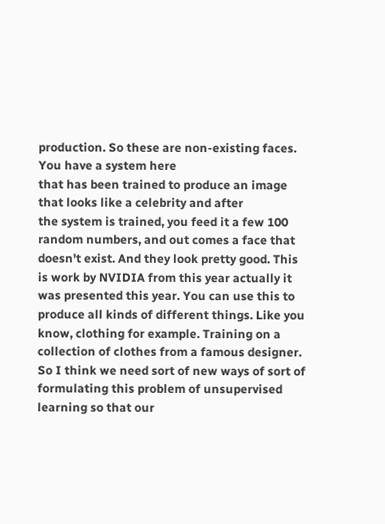production. So these are non-existing faces. You have a system here
that has been trained to produce an image that looks like a celebrity and after
the system is trained, you feed it a few 100 random numbers, and out comes a face that doesn't exist. And they look pretty good. This is work by NVIDIA from this year actually it
was presented this year. You can use this to produce all kinds of different things. Like you know, clothing for example. Training on a collection of clothes from a famous designer. So I think we need sort of new ways of sort of formulating this problem of unsupervised learning so that our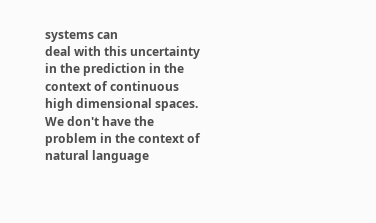systems can
deal with this uncertainty in the prediction in the context of continuous high dimensional spaces. We don't have the problem in the context of natural language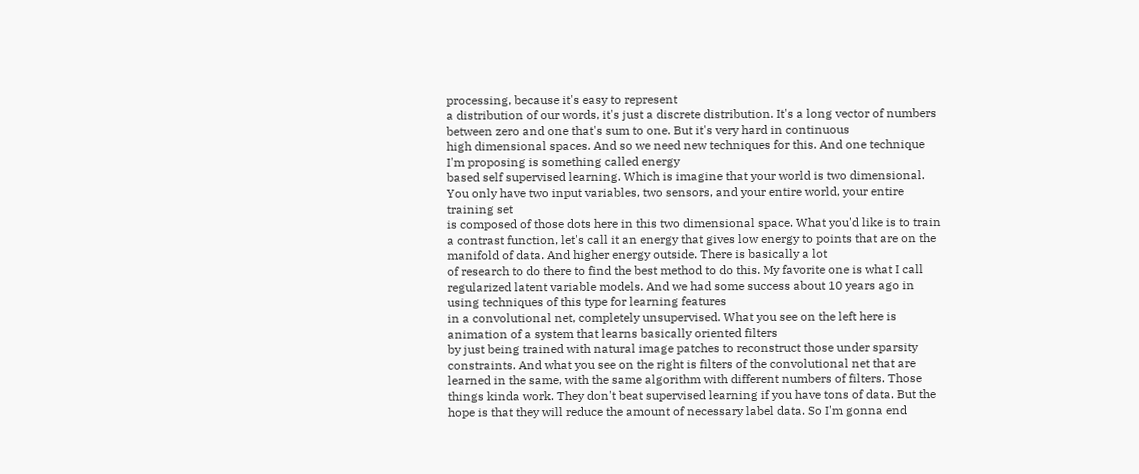processing, because it's easy to represent
a distribution of our words, it's just a discrete distribution. It's a long vector of numbers between zero and one that's sum to one. But it's very hard in continuous
high dimensional spaces. And so we need new techniques for this. And one technique I'm proposing is something called energy
based self supervised learning. Which is imagine that your world is two dimensional. You only have two input variables, two sensors, and your entire world, your entire training set
is composed of those dots here in this two dimensional space. What you'd like is to train a contrast function, let's call it an energy that gives low energy to points that are on the manifold of data. And higher energy outside. There is basically a lot
of research to do there to find the best method to do this. My favorite one is what I call regularized latent variable models. And we had some success about 10 years ago in using techniques of this type for learning features
in a convolutional net, completely unsupervised. What you see on the left here is animation of a system that learns basically oriented filters
by just being trained with natural image patches to reconstruct those under sparsity constraints. And what you see on the right is filters of the convolutional net that are learned in the same, with the same algorithm with different numbers of filters. Those things kinda work. They don't beat supervised learning if you have tons of data. But the hope is that they will reduce the amount of necessary label data. So I'm gonna end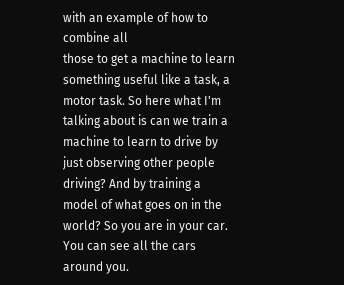with an example of how to combine all
those to get a machine to learn something useful like a task, a motor task. So here what I'm talking about is can we train a machine to learn to drive by just observing other people driving? And by training a model of what goes on in the world? So you are in your car. You can see all the cars around you.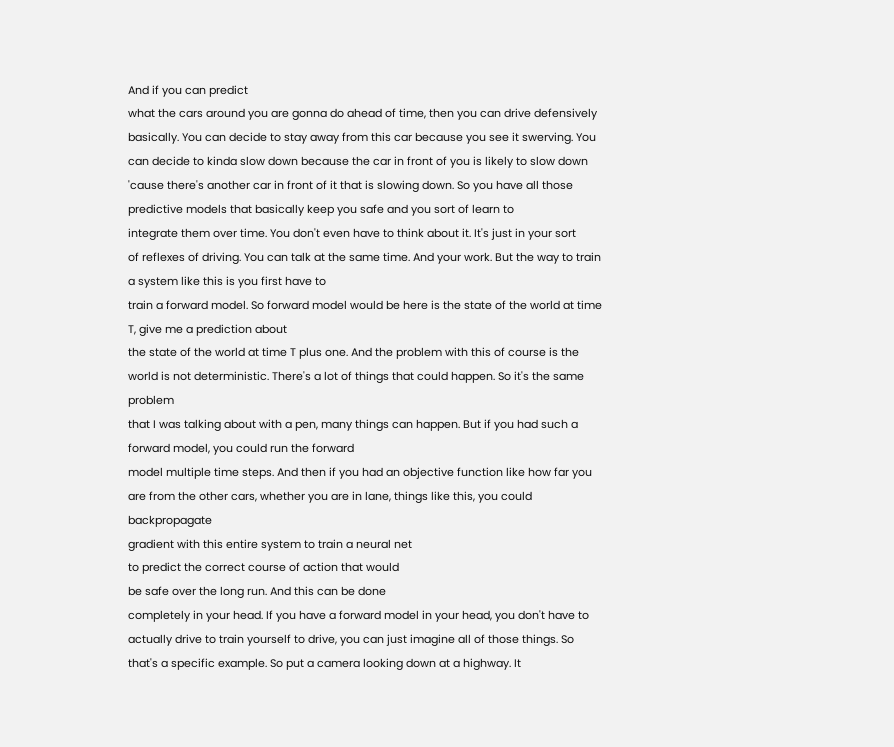And if you can predict
what the cars around you are gonna do ahead of time, then you can drive defensively basically. You can decide to stay away from this car because you see it swerving. You can decide to kinda slow down because the car in front of you is likely to slow down 'cause there's another car in front of it that is slowing down. So you have all those predictive models that basically keep you safe and you sort of learn to
integrate them over time. You don't even have to think about it. It's just in your sort
of reflexes of driving. You can talk at the same time. And your work. But the way to train a system like this is you first have to
train a forward model. So forward model would be here is the state of the world at time T, give me a prediction about
the state of the world at time T plus one. And the problem with this of course is the world is not deterministic. There's a lot of things that could happen. So it's the same problem
that I was talking about with a pen, many things can happen. But if you had such a forward model, you could run the forward
model multiple time steps. And then if you had an objective function like how far you are from the other cars, whether you are in lane, things like this, you could backpropagate
gradient with this entire system to train a neural net
to predict the correct course of action that would
be safe over the long run. And this can be done
completely in your head. If you have a forward model in your head, you don't have to actually drive to train yourself to drive, you can just imagine all of those things. So that's a specific example. So put a camera looking down at a highway. It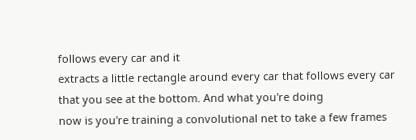follows every car and it
extracts a little rectangle around every car that follows every car that you see at the bottom. And what you're doing
now is you're training a convolutional net to take a few frames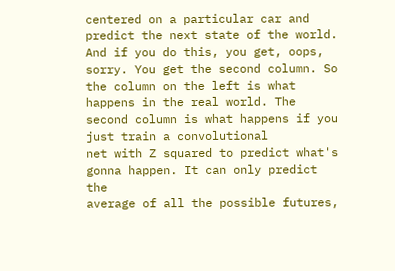centered on a particular car and predict the next state of the world. And if you do this, you get, oops, sorry. You get the second column. So the column on the left is what happens in the real world. The second column is what happens if you just train a convolutional
net with Z squared to predict what's gonna happen. It can only predict the
average of all the possible futures,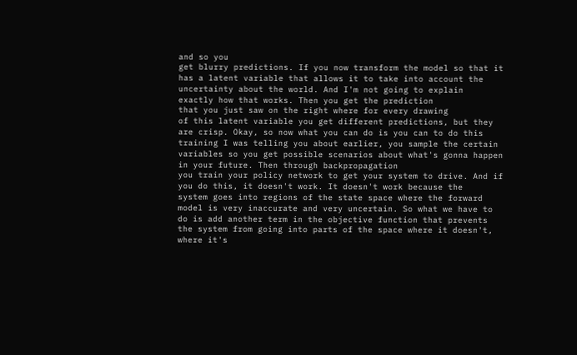and so you
get blurry predictions. If you now transform the model so that it has a latent variable that allows it to take into account the uncertainty about the world. And I'm not going to explain
exactly how that works. Then you get the prediction
that you just saw on the right where for every drawing
of this latent variable you get different predictions, but they are crisp. Okay, so now what you can do is you can to do this training I was telling you about earlier, you sample the certain variables so you get possible scenarios about what's gonna happen in your future. Then through backpropagation
you train your policy network to get your system to drive. And if you do this, it doesn't work. It doesn't work because the
system goes into regions of the state space where the forward model is very inaccurate and very uncertain. So what we have to do is add another term in the objective function that prevents the system from going into parts of the space where it doesn't, where it's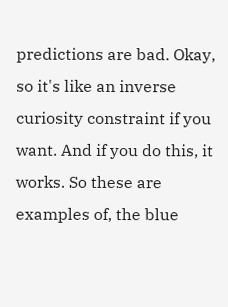predictions are bad. Okay, so it's like an inverse curiosity constraint if you want. And if you do this, it works. So these are examples of, the blue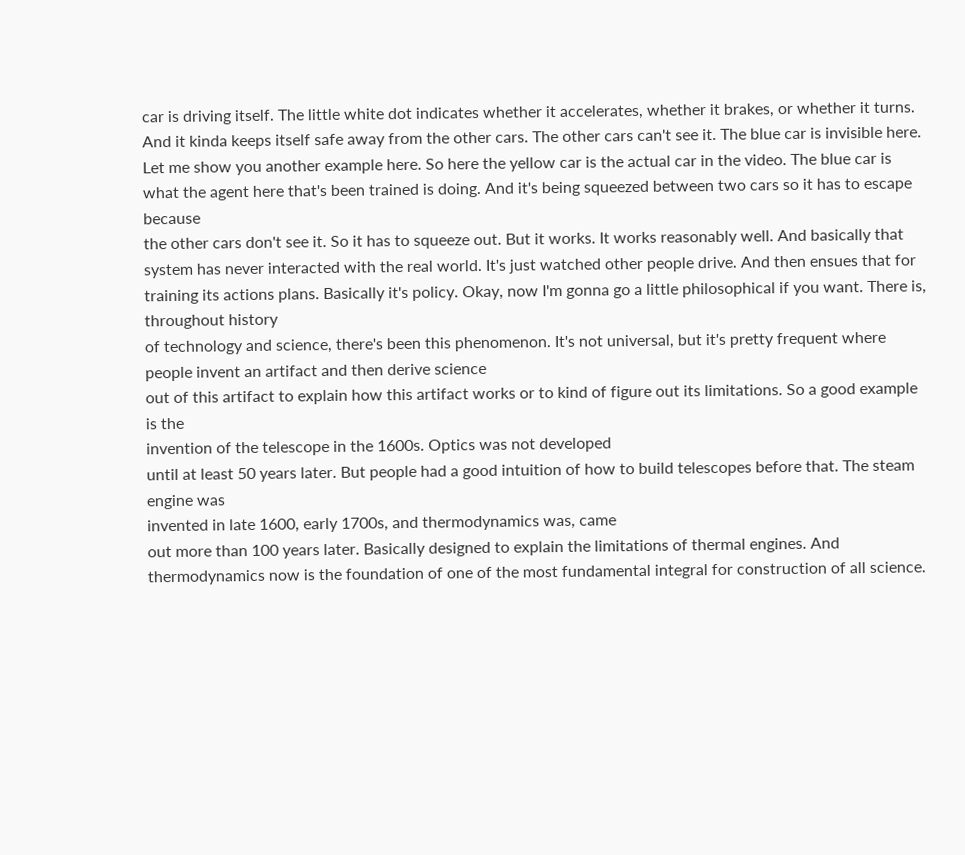car is driving itself. The little white dot indicates whether it accelerates, whether it brakes, or whether it turns. And it kinda keeps itself safe away from the other cars. The other cars can't see it. The blue car is invisible here. Let me show you another example here. So here the yellow car is the actual car in the video. The blue car is what the agent here that's been trained is doing. And it's being squeezed between two cars so it has to escape because
the other cars don't see it. So it has to squeeze out. But it works. It works reasonably well. And basically that system has never interacted with the real world. It's just watched other people drive. And then ensues that for training its actions plans. Basically it's policy. Okay, now I'm gonna go a little philosophical if you want. There is, throughout history
of technology and science, there's been this phenomenon. It's not universal, but it's pretty frequent where people invent an artifact and then derive science
out of this artifact to explain how this artifact works or to kind of figure out its limitations. So a good example is the
invention of the telescope in the 1600s. Optics was not developed
until at least 50 years later. But people had a good intuition of how to build telescopes before that. The steam engine was
invented in late 1600, early 1700s, and thermodynamics was, came
out more than 100 years later. Basically designed to explain the limitations of thermal engines. And thermodynamics now is the foundation of one of the most fundamental integral for construction of all science.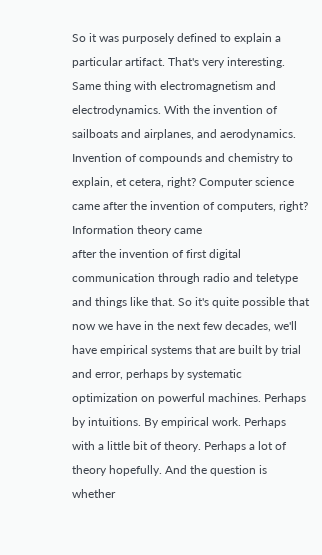So it was purposely defined to explain a particular artifact. That's very interesting. Same thing with electromagnetism and electrodynamics. With the invention of
sailboats and airplanes, and aerodynamics. Invention of compounds and chemistry to explain, et cetera, right? Computer science came after the invention of computers, right? Information theory came
after the invention of first digital communication through radio and teletype
and things like that. So it's quite possible that now we have in the next few decades, we'll have empirical systems that are built by trial and error, perhaps by systematic optimization on powerful machines. Perhaps by intuitions. By empirical work. Perhaps with a little bit of theory. Perhaps a lot of theory hopefully. And the question is whether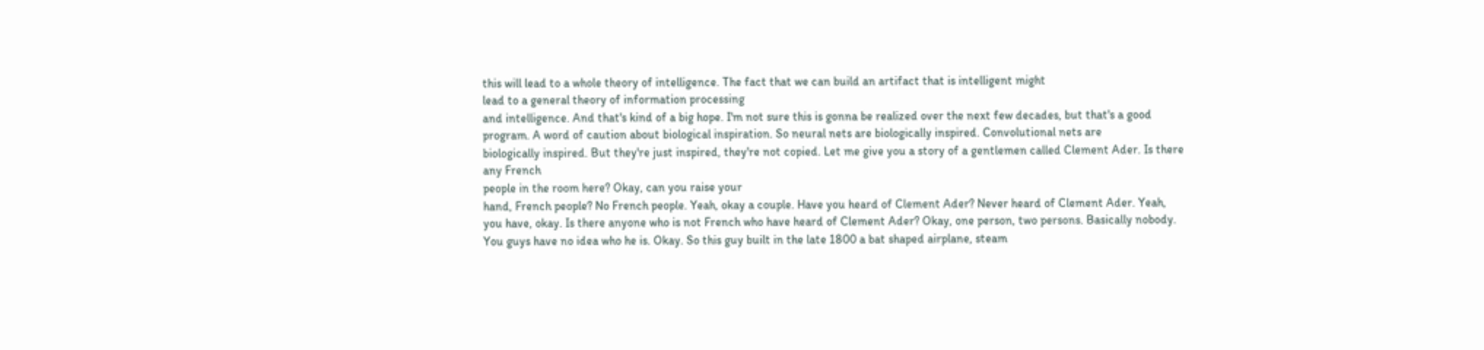this will lead to a whole theory of intelligence. The fact that we can build an artifact that is intelligent might
lead to a general theory of information processing
and intelligence. And that's kind of a big hope. I'm not sure this is gonna be realized over the next few decades, but that's a good program. A word of caution about biological inspiration. So neural nets are biologically inspired. Convolutional nets are
biologically inspired. But they're just inspired, they're not copied. Let me give you a story of a gentlemen called Clement Ader. Is there any French
people in the room here? Okay, can you raise your
hand, French people? No French people. Yeah, okay a couple. Have you heard of Clement Ader? Never heard of Clement Ader. Yeah, you have, okay. Is there anyone who is not French who have heard of Clement Ader? Okay, one person, two persons. Basically nobody. You guys have no idea who he is. Okay. So this guy built in the late 1800 a bat shaped airplane, steam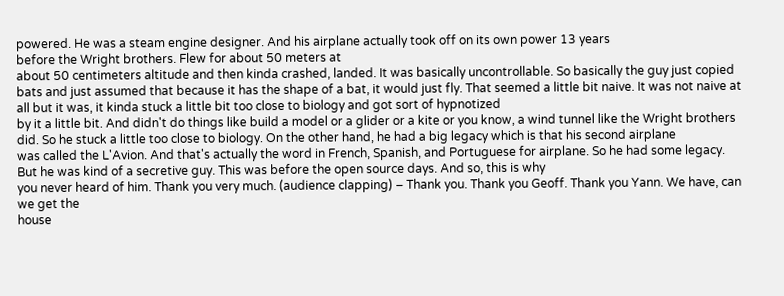powered. He was a steam engine designer. And his airplane actually took off on its own power 13 years
before the Wright brothers. Flew for about 50 meters at
about 50 centimeters altitude and then kinda crashed, landed. It was basically uncontrollable. So basically the guy just copied bats and just assumed that because it has the shape of a bat, it would just fly. That seemed a little bit naive. It was not naive at all but it was, it kinda stuck a little bit too close to biology and got sort of hypnotized
by it a little bit. And didn't do things like build a model or a glider or a kite or you know, a wind tunnel like the Wright brothers did. So he stuck a little too close to biology. On the other hand, he had a big legacy which is that his second airplane
was called the L'Avion. And that's actually the word in French, Spanish, and Portuguese for airplane. So he had some legacy. But he was kind of a secretive guy. This was before the open source days. And so, this is why
you never heard of him. Thank you very much. (audience clapping) – Thank you. Thank you Geoff. Thank you Yann. We have, can we get the
house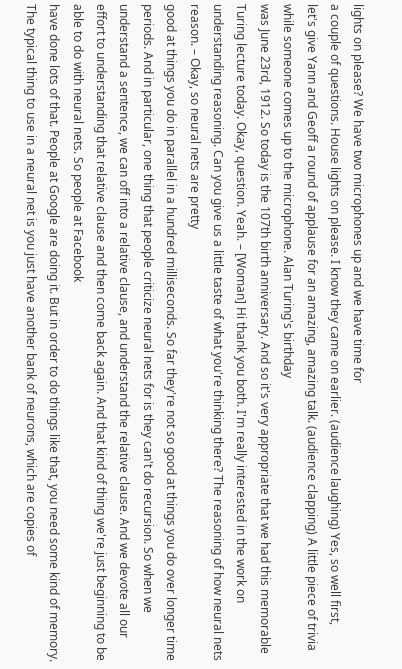lights on please? We have two microphones up and we have time for
a couple of questions. House lights on please. I know they came on earlier. (audience laughing) Yes, so well first,
let's give Yann and Geoff a round of applause for an amazing, amazing talk. (audience clapping) A little piece of trivia while someone comes up to the microphone. Alan Turing's birthday
was June 23rd, 1912. So today is the 107th birth anniversary. And so it's very appropriate that we had this memorable Turing lecture today. Okay, question. Yeah. – [Woman] Hi thank you both. I'm really interested in the work on understanding reasoning. Can you give us a little taste of what you're thinking there? The reasoning of how neural nets reason. – Okay, so neural nets are pretty
good at things you do in parallel in a hundred milliseconds. So far they're not so good at things you do over longer time periods. And in particular, one thing that people criticize neural nets for is they can't do recursion. So when we understand a sentence, we can off into a relative clause, and understand the relative clause. And we devote all our effort to understanding that relative clause and then come back again. And that kind of thing we're just beginning to be able to do with neural nets. So people at Facebook
have done lots of that. People at Google are doing it. But in order to do things like that, you need some kind of memory. The typical thing to use in a neural net is you just have another bank of neurons, which are copies of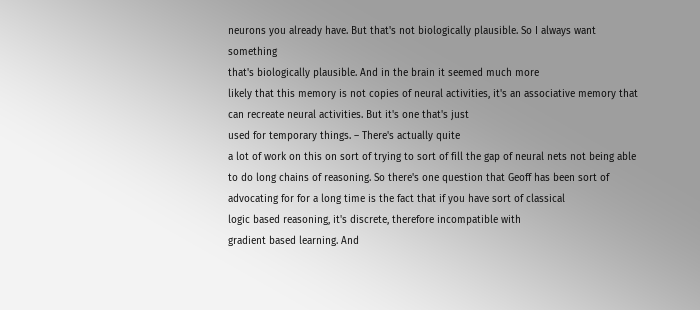neurons you already have. But that's not biologically plausible. So I always want something
that's biologically plausible. And in the brain it seemed much more
likely that this memory is not copies of neural activities, it's an associative memory that can recreate neural activities. But it's one that's just
used for temporary things. – There's actually quite
a lot of work on this on sort of trying to sort of fill the gap of neural nets not being able to do long chains of reasoning. So there's one question that Geoff has been sort of advocating for for a long time is the fact that if you have sort of classical
logic based reasoning, it's discrete, therefore incompatible with
gradient based learning. And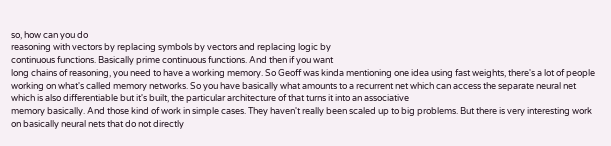so, how can you do
reasoning with vectors by replacing symbols by vectors and replacing logic by
continuous functions. Basically prime continuous functions. And then if you want
long chains of reasoning, you need to have a working memory. So Geoff was kinda mentioning one idea using fast weights, there's a lot of people working on what's called memory networks. So you have basically what amounts to a recurrent net which can access the separate neural net
which is also differentiable but it's built, the particular architecture of that turns it into an associative
memory basically. And those kind of work in simple cases. They haven't really been scaled up to big problems. But there is very interesting work on basically neural nets that do not directly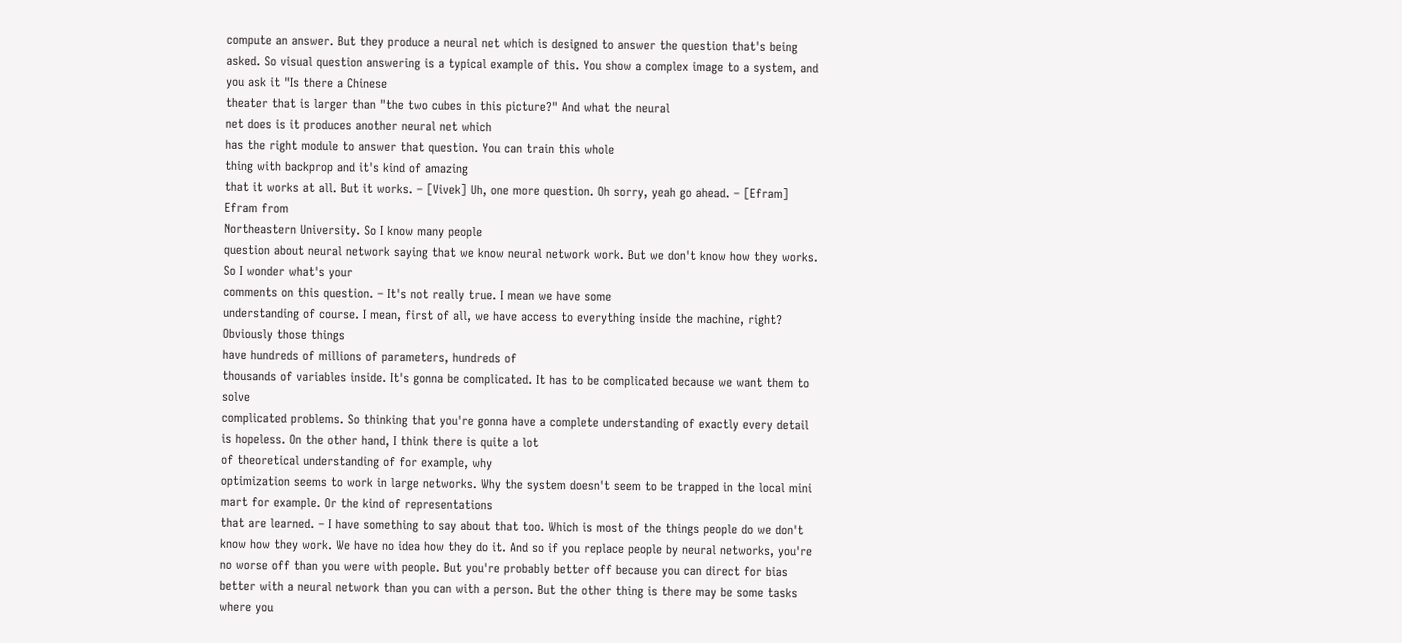compute an answer. But they produce a neural net which is designed to answer the question that's being asked. So visual question answering is a typical example of this. You show a complex image to a system, and you ask it "Is there a Chinese
theater that is larger than "the two cubes in this picture?" And what the neural
net does is it produces another neural net which
has the right module to answer that question. You can train this whole
thing with backprop and it's kind of amazing
that it works at all. But it works. – [Vivek] Uh, one more question. Oh sorry, yeah go ahead. – [Efram] Efram from
Northeastern University. So I know many people
question about neural network saying that we know neural network work. But we don't know how they works. So I wonder what's your
comments on this question. – It's not really true. I mean we have some
understanding of course. I mean, first of all, we have access to everything inside the machine, right? Obviously those things
have hundreds of millions of parameters, hundreds of
thousands of variables inside. It's gonna be complicated. It has to be complicated because we want them to solve
complicated problems. So thinking that you're gonna have a complete understanding of exactly every detail is hopeless. On the other hand, I think there is quite a lot
of theoretical understanding of for example, why
optimization seems to work in large networks. Why the system doesn't seem to be trapped in the local mini mart for example. Or the kind of representations
that are learned. – I have something to say about that too. Which is most of the things people do we don't know how they work. We have no idea how they do it. And so if you replace people by neural networks, you're no worse off than you were with people. But you're probably better off because you can direct for bias better with a neural network than you can with a person. But the other thing is there may be some tasks where you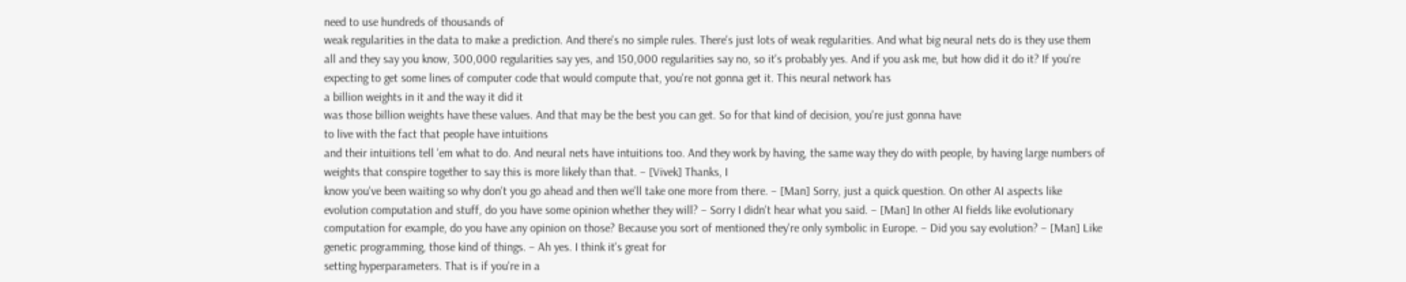need to use hundreds of thousands of
weak regularities in the data to make a prediction. And there's no simple rules. There's just lots of weak regularities. And what big neural nets do is they use them all and they say you know, 300,000 regularities say yes, and 150,000 regularities say no, so it's probably yes. And if you ask me, but how did it do it? If you're expecting to get some lines of computer code that would compute that, you're not gonna get it. This neural network has
a billion weights in it and the way it did it
was those billion weights have these values. And that may be the best you can get. So for that kind of decision, you're just gonna have
to live with the fact that people have intuitions
and their intuitions tell 'em what to do. And neural nets have intuitions too. And they work by having, the same way they do with people, by having large numbers of weights that conspire together to say this is more likely than that. – [Vivek] Thanks, I
know you've been waiting so why don't you go ahead and then we'll take one more from there. – [Man] Sorry, just a quick question. On other AI aspects like
evolution computation and stuff, do you have some opinion whether they will? – Sorry I didn't hear what you said. – [Man] In other AI fields like evolutionary computation for example, do you have any opinion on those? Because you sort of mentioned they're only symbolic in Europe. – Did you say evolution? – [Man] Like genetic programming, those kind of things. – Ah yes. I think it's great for
setting hyperparameters. That is if you're in a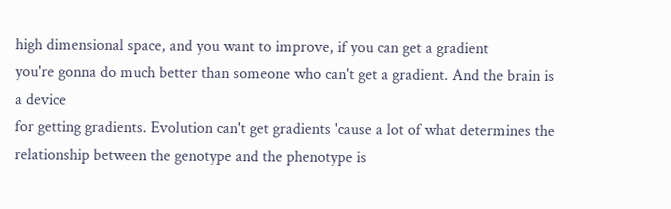high dimensional space, and you want to improve, if you can get a gradient
you're gonna do much better than someone who can't get a gradient. And the brain is a device
for getting gradients. Evolution can't get gradients 'cause a lot of what determines the relationship between the genotype and the phenotype is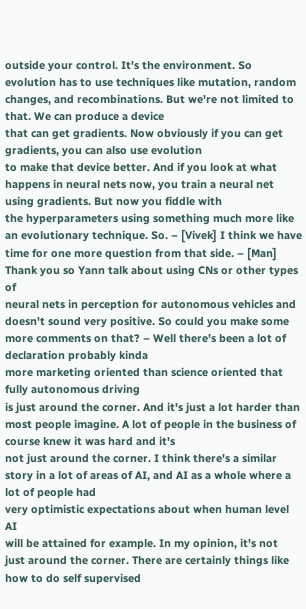outside your control. It's the environment. So evolution has to use techniques like mutation, random changes, and recombinations. But we're not limited to that. We can produce a device
that can get gradients. Now obviously if you can get gradients, you can also use evolution
to make that device better. And if you look at what
happens in neural nets now, you train a neural net using gradients. But now you fiddle with
the hyperparameters using something much more like
an evolutionary technique. So. – [Vivek] I think we have
time for one more question from that side. – [Man] Thank you so Yann talk about using CNs or other types of
neural nets in perception for autonomous vehicles and doesn't sound very positive. So could you make some
more comments on that? – Well there's been a lot of declaration probably kinda
more marketing oriented than science oriented that fully autonomous driving
is just around the corner. And it's just a lot harder than most people imagine. A lot of people in the business of course knew it was hard and it's
not just around the corner. I think there's a similar story in a lot of areas of AI, and AI as a whole where a lot of people had
very optimistic expectations about when human level AI
will be attained for example. In my opinion, it's not
just around the corner. There are certainly things like how to do self supervised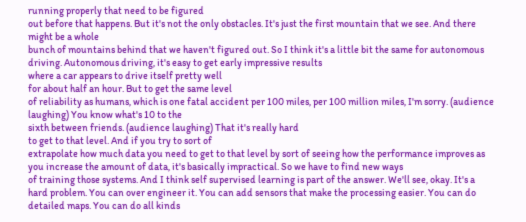running properly that need to be figured
out before that happens. But it's not the only obstacles. It's just the first mountain that we see. And there might be a whole
bunch of mountains behind that we haven't figured out. So I think it's a little bit the same for autonomous driving. Autonomous driving, it's easy to get early impressive results
where a car appears to drive itself pretty well
for about half an hour. But to get the same level
of reliability as humans, which is one fatal accident per 100 miles, per 100 million miles, I'm sorry. (audience laughing) You know what's 10 to the
sixth between friends. (audience laughing) That it's really hard
to get to that level. And if you try to sort of
extrapolate how much data you need to get to that level by sort of seeing how the performance improves as you increase the amount of data, it's basically impractical. So we have to find new ways
of training those systems. And I think self supervised learning is part of the answer. We'll see, okay. It's a hard problem. You can over engineer it. You can add sensors that make the processing easier. You can do detailed maps. You can do all kinds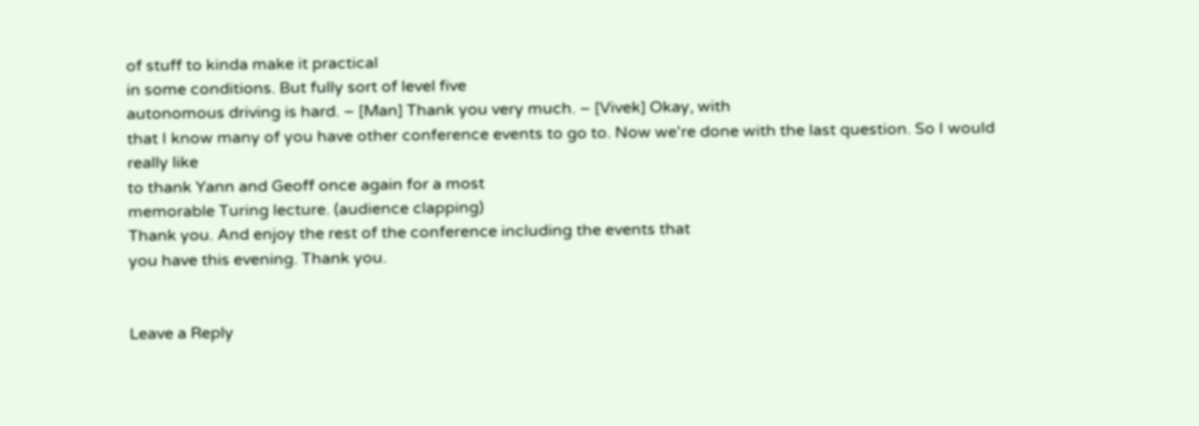of stuff to kinda make it practical
in some conditions. But fully sort of level five
autonomous driving is hard. – [Man] Thank you very much. – [Vivek] Okay, with
that I know many of you have other conference events to go to. Now we're done with the last question. So I would really like
to thank Yann and Geoff once again for a most
memorable Turing lecture. (audience clapping)
Thank you. And enjoy the rest of the conference including the events that
you have this evening. Thank you.


Leave a Reply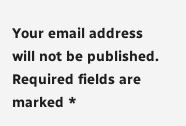Your email address will not be published. Required fields are marked *